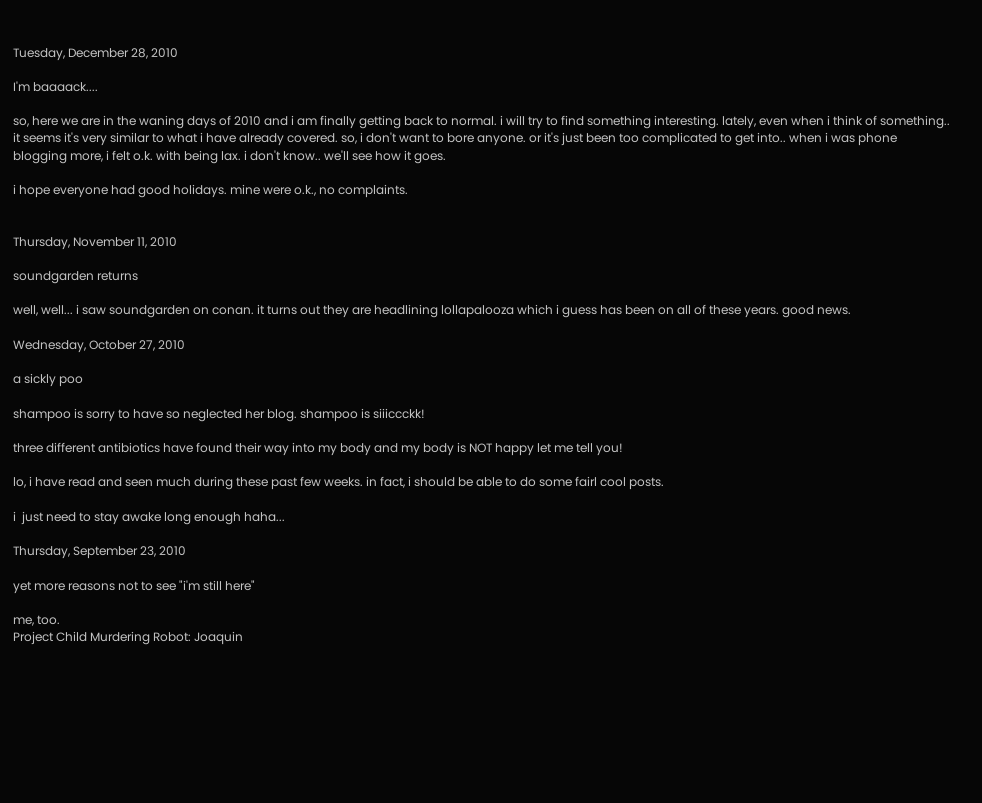Tuesday, December 28, 2010

I'm baaaack....

so, here we are in the waning days of 2010 and i am finally getting back to normal. i will try to find something interesting. lately, even when i think of something.. it seems it's very similar to what i have already covered. so, i don't want to bore anyone. or it's just been too complicated to get into.. when i was phone blogging more, i felt o.k. with being lax. i don't know.. we'll see how it goes.

i hope everyone had good holidays. mine were o.k., no complaints.


Thursday, November 11, 2010

soundgarden returns

well, well... i saw soundgarden on conan. it turns out they are headlining lollapalooza which i guess has been on all of these years. good news.

Wednesday, October 27, 2010

a sickly poo

shampoo is sorry to have so neglected her blog. shampoo is siiiccckk!

three different antibiotics have found their way into my body and my body is NOT happy let me tell you!

lo, i have read and seen much during these past few weeks. in fact, i should be able to do some fairl cool posts.

i  just need to stay awake long enough haha...

Thursday, September 23, 2010

yet more reasons not to see "i'm still here"

me, too.
Project Child Murdering Robot: Joaquin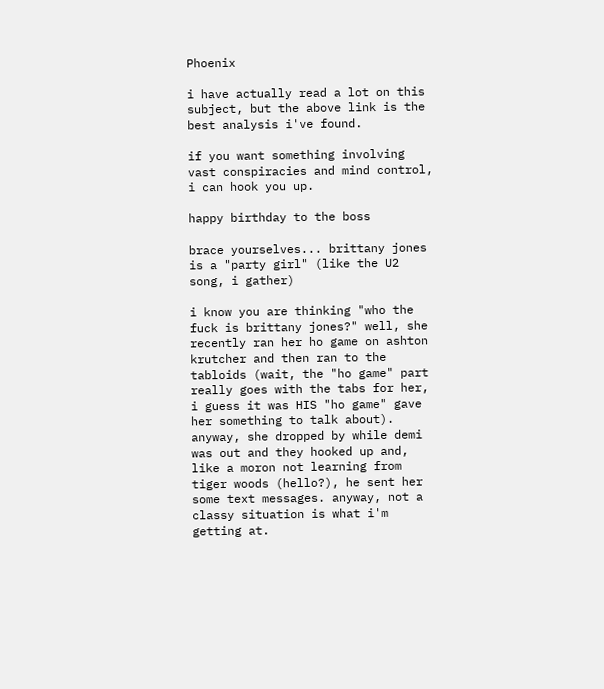Phoenix

i have actually read a lot on this subject, but the above link is the best analysis i've found.

if you want something involving vast conspiracies and mind control, i can hook you up.

happy birthday to the boss

brace yourselves... brittany jones is a "party girl" (like the U2 song, i gather)

i know you are thinking "who the fuck is brittany jones?" well, she recently ran her ho game on ashton krutcher and then ran to the tabloids (wait, the "ho game" part really goes with the tabs for her, i guess it was HIS "ho game" gave her something to talk about). anyway, she dropped by while demi was out and they hooked up and, like a moron not learning from tiger woods (hello?), he sent her some text messages. anyway, not a classy situation is what i'm getting at.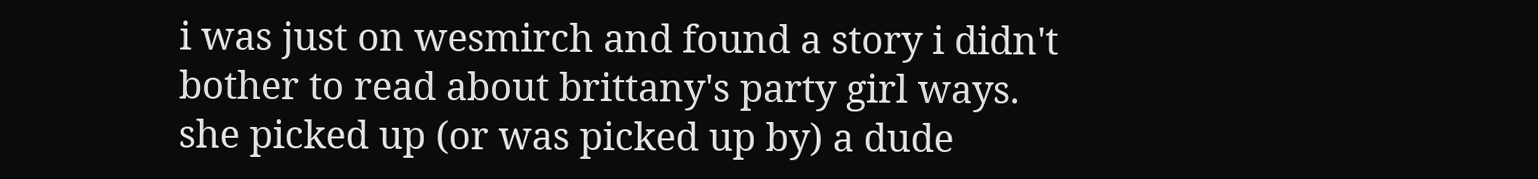i was just on wesmirch and found a story i didn't bother to read about brittany's party girl ways. she picked up (or was picked up by) a dude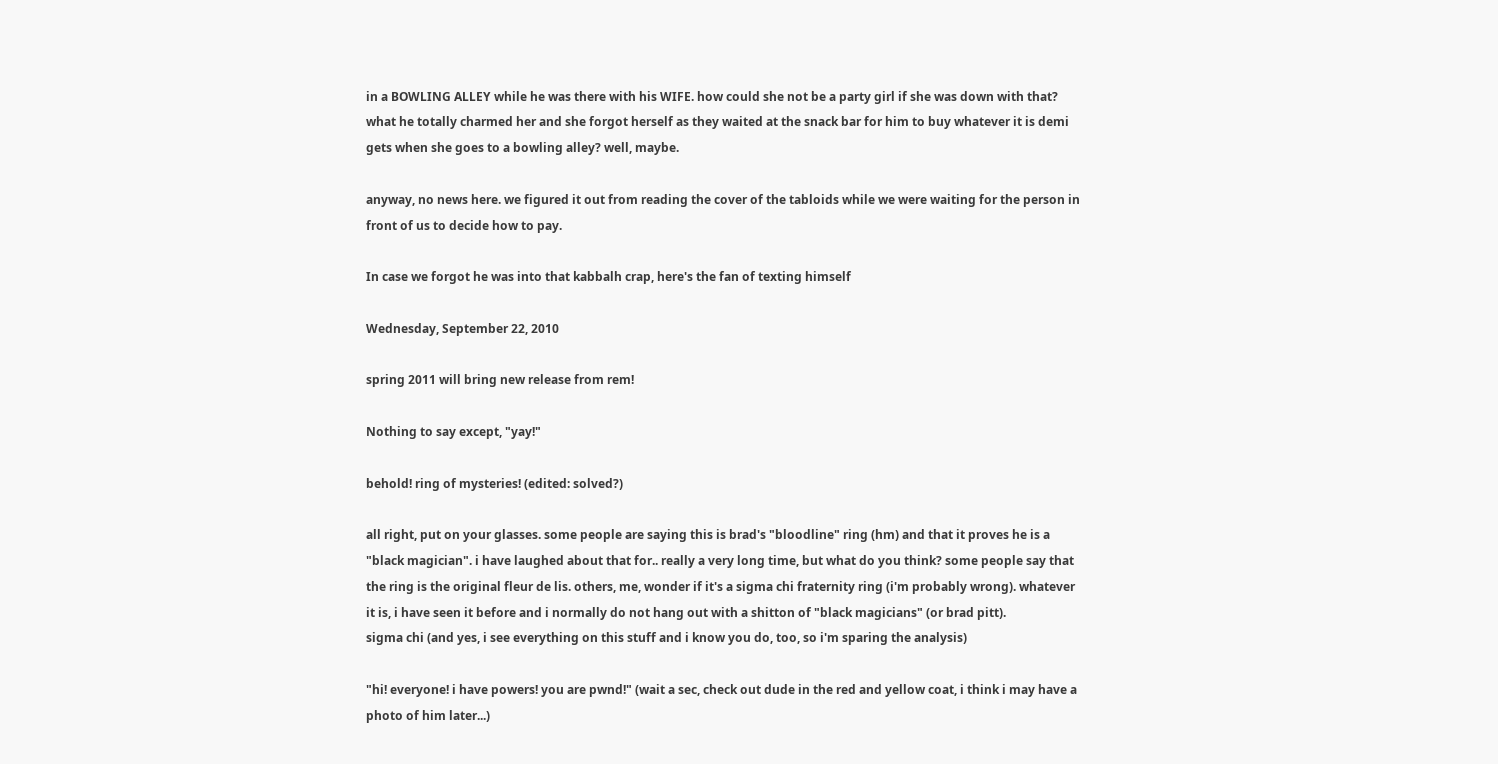in a BOWLING ALLEY while he was there with his WIFE. how could she not be a party girl if she was down with that? what he totally charmed her and she forgot herself as they waited at the snack bar for him to buy whatever it is demi gets when she goes to a bowling alley? well, maybe.

anyway, no news here. we figured it out from reading the cover of the tabloids while we were waiting for the person in front of us to decide how to pay.

In case we forgot he was into that kabbalh crap, here's the fan of texting himself

Wednesday, September 22, 2010

spring 2011 will bring new release from rem!

Nothing to say except, "yay!"

behold! ring of mysteries! (edited: solved?)

all right, put on your glasses. some people are saying this is brad's "bloodline" ring (hm) and that it proves he is a "black magician". i have laughed about that for.. really a very long time, but what do you think? some people say that the ring is the original fleur de lis. others, me, wonder if it's a sigma chi fraternity ring (i'm probably wrong). whatever it is, i have seen it before and i normally do not hang out with a shitton of "black magicians" (or brad pitt).
sigma chi (and yes, i see everything on this stuff and i know you do, too, so i'm sparing the analysis)

"hi! everyone! i have powers! you are pwnd!" (wait a sec, check out dude in the red and yellow coat, i think i may have a photo of him later...)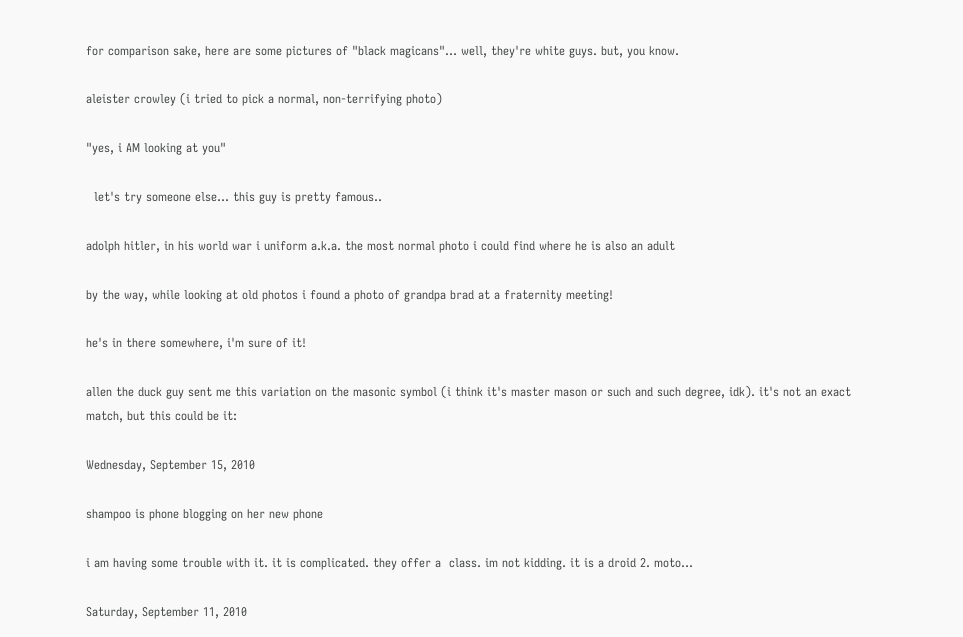for comparison sake, here are some pictures of "black magicans"... well, they're white guys. but, you know.

aleister crowley (i tried to pick a normal, non-terrifying photo)

"yes, i AM looking at you"

  let's try someone else... this guy is pretty famous..

adolph hitler, in his world war i uniform a.k.a. the most normal photo i could find where he is also an adult

by the way, while looking at old photos i found a photo of grandpa brad at a fraternity meeting!

he's in there somewhere, i'm sure of it!

allen the duck guy sent me this variation on the masonic symbol (i think it's master mason or such and such degree, idk). it's not an exact match, but this could be it:

Wednesday, September 15, 2010

shampoo is phone blogging on her new phone

i am having some trouble with it. it is complicated. they offer a  class. im not kidding. it is a droid 2. moto...

Saturday, September 11, 2010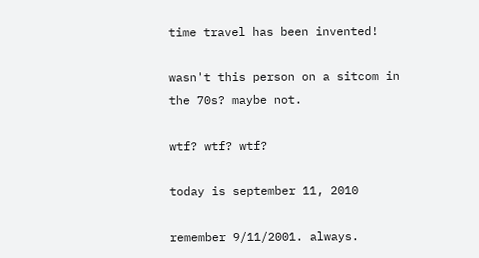time travel has been invented!

wasn't this person on a sitcom in the 70s? maybe not.

wtf? wtf? wtf?

today is september 11, 2010

remember 9/11/2001. always.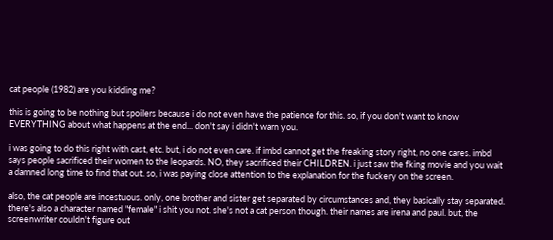cat people (1982) are you kidding me?

this is going to be nothing but spoilers because i do not even have the patience for this. so, if you don't want to know EVERYTHING about what happens at the end... don't say i didn't warn you.

i was going to do this right with cast, etc. but, i do not even care. if imbd cannot get the freaking story right, no one cares. imbd says people sacrificed their women to the leopards. NO, they sacrificed their CHILDREN. i just saw the fking movie and you wait a damned long time to find that out. so, i was paying close attention to the explanation for the fuckery on the screen.

also, the cat people are incestuous. only, one brother and sister get separated by circumstances and, they basically stay separated. there's also a character named "female" i shit you not. she's not a cat person though. their names are irena and paul. but, the screenwriter couldn't figure out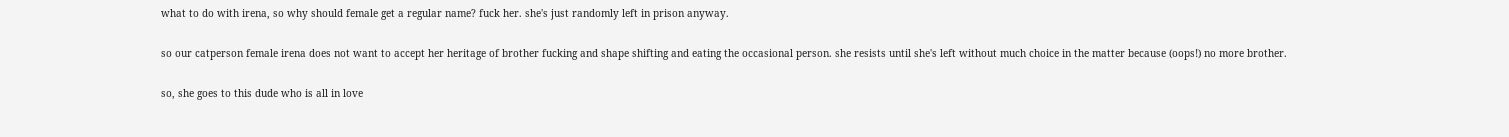what to do with irena, so why should female get a regular name? fuck her. she's just randomly left in prison anyway.

so our catperson female irena does not want to accept her heritage of brother fucking and shape shifting and eating the occasional person. she resists until she's left without much choice in the matter because (oops!) no more brother.

so, she goes to this dude who is all in love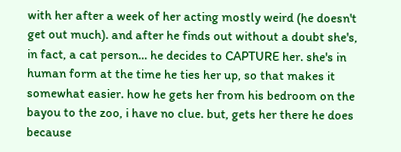with her after a week of her acting mostly weird (he doesn't get out much). and after he finds out without a doubt she's, in fact, a cat person... he decides to CAPTURE her. she's in human form at the time he ties her up, so that makes it somewhat easier. how he gets her from his bedroom on the bayou to the zoo, i have no clue. but, gets her there he does because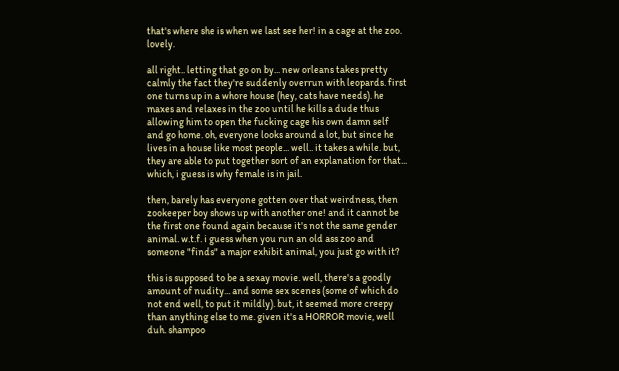that's where she is when we last see her! in a cage at the zoo. lovely.

all right.. letting that go on by... new orleans takes pretty calmly the fact they're suddenly overrun with leopards. first one turns up in a whore house (hey, cats have needs). he maxes and relaxes in the zoo until he kills a dude thus allowing him to open the fucking cage his own damn self and go home. oh, everyone looks around a lot, but since he lives in a house like most people... well.. it takes a while. but, they are able to put together sort of an explanation for that... which, i guess is why female is in jail.

then, barely has everyone gotten over that weirdness, then zookeeper boy shows up with another one! and it cannot be the first one found again because it's not the same gender animal. w.t.f. i guess when you run an old ass zoo and someone "finds" a major exhibit animal, you just go with it?

this is supposed to be a sexay movie. well, there's a goodly amount of nudity... and some sex scenes (some of which do not end well, to put it mildly). but, it seemed more creepy than anything else to me. given it's a HORROR movie, well duh. shampoo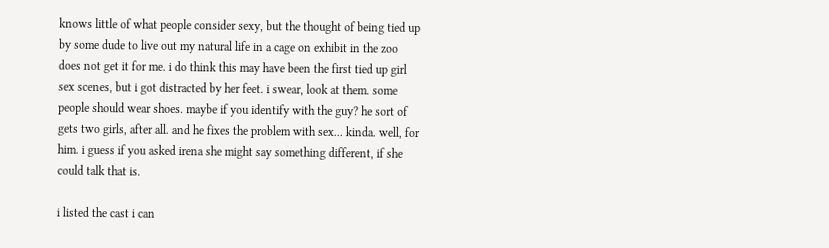knows little of what people consider sexy, but the thought of being tied up by some dude to live out my natural life in a cage on exhibit in the zoo does not get it for me. i do think this may have been the first tied up girl sex scenes, but i got distracted by her feet. i swear, look at them. some people should wear shoes. maybe if you identify with the guy? he sort of gets two girls, after all. and he fixes the problem with sex... kinda. well, for him. i guess if you asked irena she might say something different, if she could talk that is.

i listed the cast i can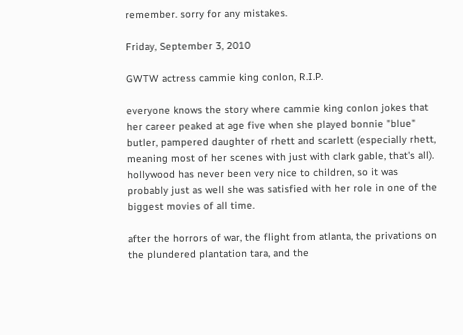remember. sorry for any mistakes.

Friday, September 3, 2010

GWTW actress cammie king conlon, R.I.P.

everyone knows the story where cammie king conlon jokes that her career peaked at age five when she played bonnie "blue" butler, pampered daughter of rhett and scarlett (especially rhett, meaning most of her scenes with just with clark gable, that's all). hollywood has never been very nice to children, so it was probably just as well she was satisfied with her role in one of the biggest movies of all time.

after the horrors of war, the flight from atlanta, the privations on the plundered plantation tara, and the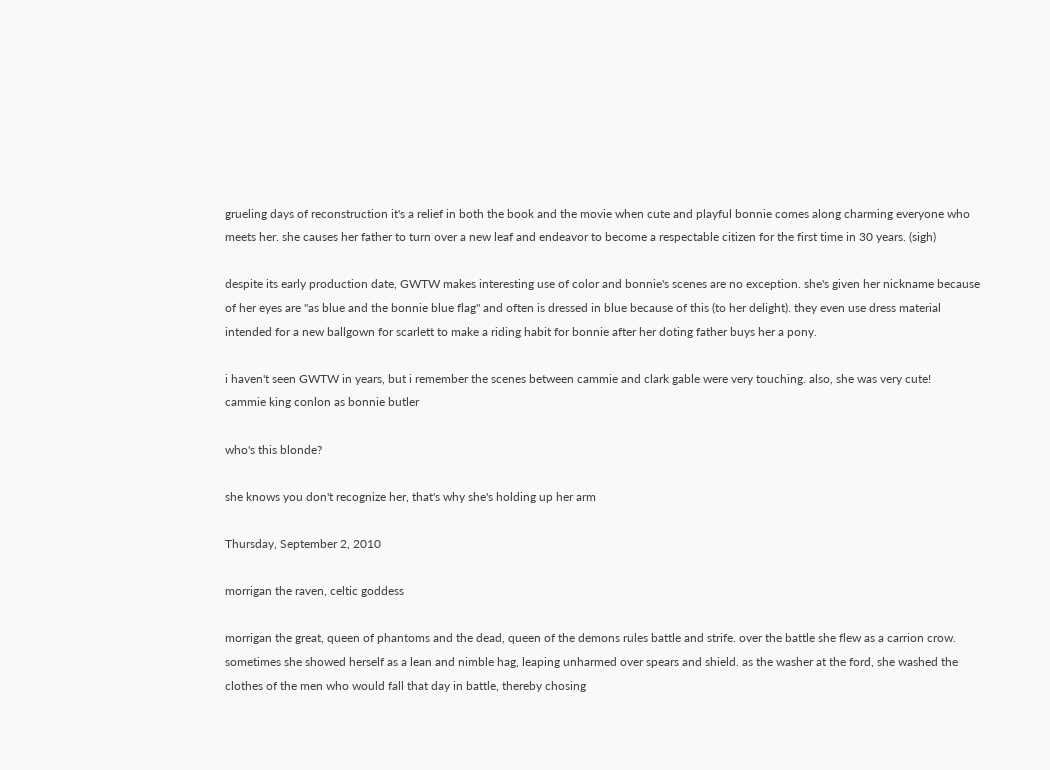grueling days of reconstruction it's a relief in both the book and the movie when cute and playful bonnie comes along charming everyone who meets her. she causes her father to turn over a new leaf and endeavor to become a respectable citizen for the first time in 30 years. (sigh)

despite its early production date, GWTW makes interesting use of color and bonnie's scenes are no exception. she's given her nickname because of her eyes are "as blue and the bonnie blue flag" and often is dressed in blue because of this (to her delight). they even use dress material intended for a new ballgown for scarlett to make a riding habit for bonnie after her doting father buys her a pony.

i haven't seen GWTW in years, but i remember the scenes between cammie and clark gable were very touching. also, she was very cute!
cammie king conlon as bonnie butler

who's this blonde?

she knows you don't recognize her, that's why she's holding up her arm

Thursday, September 2, 2010

morrigan the raven, celtic goddess

morrigan the great, queen of phantoms and the dead, queen of the demons rules battle and strife. over the battle she flew as a carrion crow. sometimes she showed herself as a lean and nimble hag, leaping unharmed over spears and shield. as the washer at the ford, she washed the clothes of the men who would fall that day in battle, thereby chosing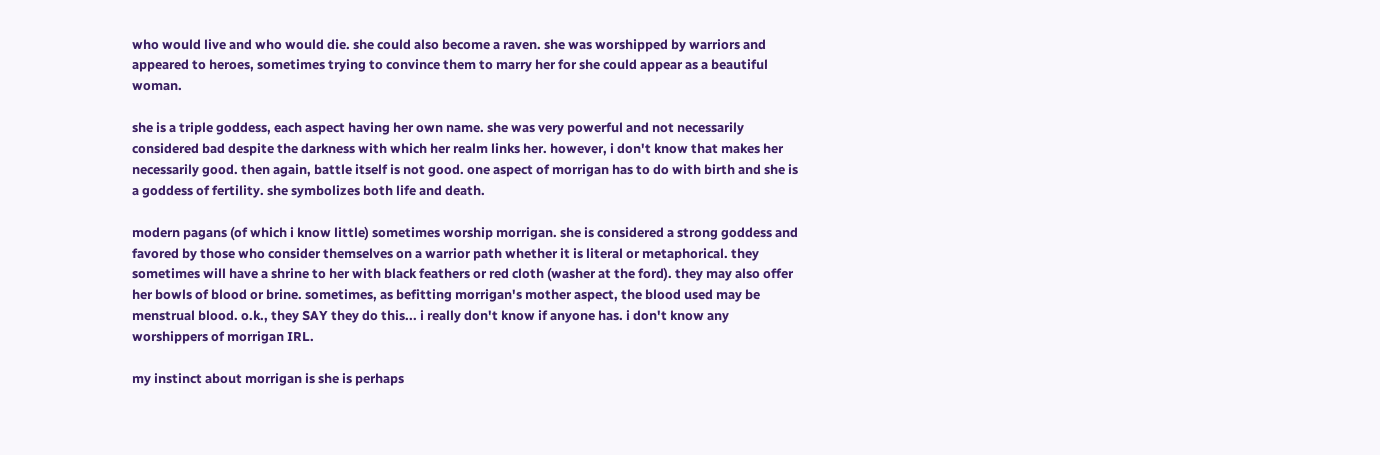who would live and who would die. she could also become a raven. she was worshipped by warriors and appeared to heroes, sometimes trying to convince them to marry her for she could appear as a beautiful woman.

she is a triple goddess, each aspect having her own name. she was very powerful and not necessarily considered bad despite the darkness with which her realm links her. however, i don't know that makes her necessarily good. then again, battle itself is not good. one aspect of morrigan has to do with birth and she is a goddess of fertility. she symbolizes both life and death.

modern pagans (of which i know little) sometimes worship morrigan. she is considered a strong goddess and favored by those who consider themselves on a warrior path whether it is literal or metaphorical. they sometimes will have a shrine to her with black feathers or red cloth (washer at the ford). they may also offer her bowls of blood or brine. sometimes, as befitting morrigan's mother aspect, the blood used may be menstrual blood. o.k., they SAY they do this... i really don't know if anyone has. i don't know any worshippers of morrigan IRL.

my instinct about morrigan is she is perhaps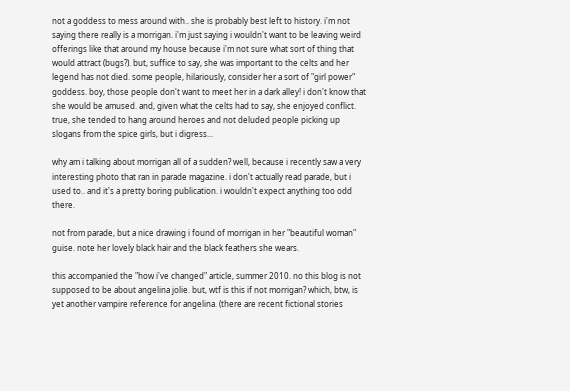not a goddess to mess around with.. she is probably best left to history. i'm not saying there really is a morrigan. i'm just saying i wouldn't want to be leaving weird offerings like that around my house because i'm not sure what sort of thing that would attract (bugs?). but, suffice to say, she was important to the celts and her legend has not died. some people, hilariously, consider her a sort of "girl power" goddess. boy, those people don't want to meet her in a dark alley! i don't know that she would be amused. and, given what the celts had to say, she enjoyed conflict. true, she tended to hang around heroes and not deluded people picking up slogans from the spice girls, but i digress...

why am i talking about morrigan all of a sudden? well, because i recently saw a very interesting photo that ran in parade magazine. i don't actually read parade, but i used to.. and it's a pretty boring publication. i wouldn't expect anything too odd there.

not from parade, but a nice drawing i found of morrigan in her "beautiful woman" guise. note her lovely black hair and the black feathers she wears.

this accompanied the "how i've changed" article, summer 2010. no this blog is not supposed to be about angelina jolie. but, wtf is this if not morrigan? which, btw, is yet another vampire reference for angelina. (there are recent fictional stories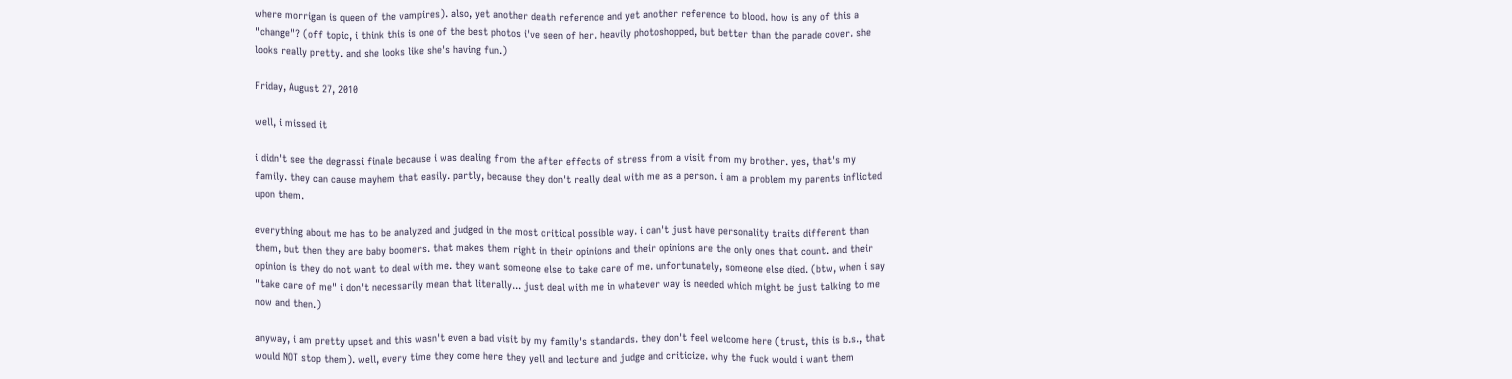where morrigan is queen of the vampires). also, yet another death reference and yet another reference to blood. how is any of this a "change"? (off topic, i think this is one of the best photos i've seen of her. heavily photoshopped, but better than the parade cover. she looks really pretty. and she looks like she's having fun.)

Friday, August 27, 2010

well, i missed it

i didn't see the degrassi finale because i was dealing from the after effects of stress from a visit from my brother. yes, that's my family. they can cause mayhem that easily. partly, because they don't really deal with me as a person. i am a problem my parents inflicted upon them.

everything about me has to be analyzed and judged in the most critical possible way. i can't just have personality traits different than them, but then they are baby boomers. that makes them right in their opinions and their opinions are the only ones that count. and their opinion is they do not want to deal with me. they want someone else to take care of me. unfortunately, someone else died. (btw, when i say "take care of me" i don't necessarily mean that literally... just deal with me in whatever way is needed which might be just talking to me now and then.)

anyway, i am pretty upset and this wasn't even a bad visit by my family's standards. they don't feel welcome here (trust, this is b.s., that would NOT stop them). well, every time they come here they yell and lecture and judge and criticize. why the fuck would i want them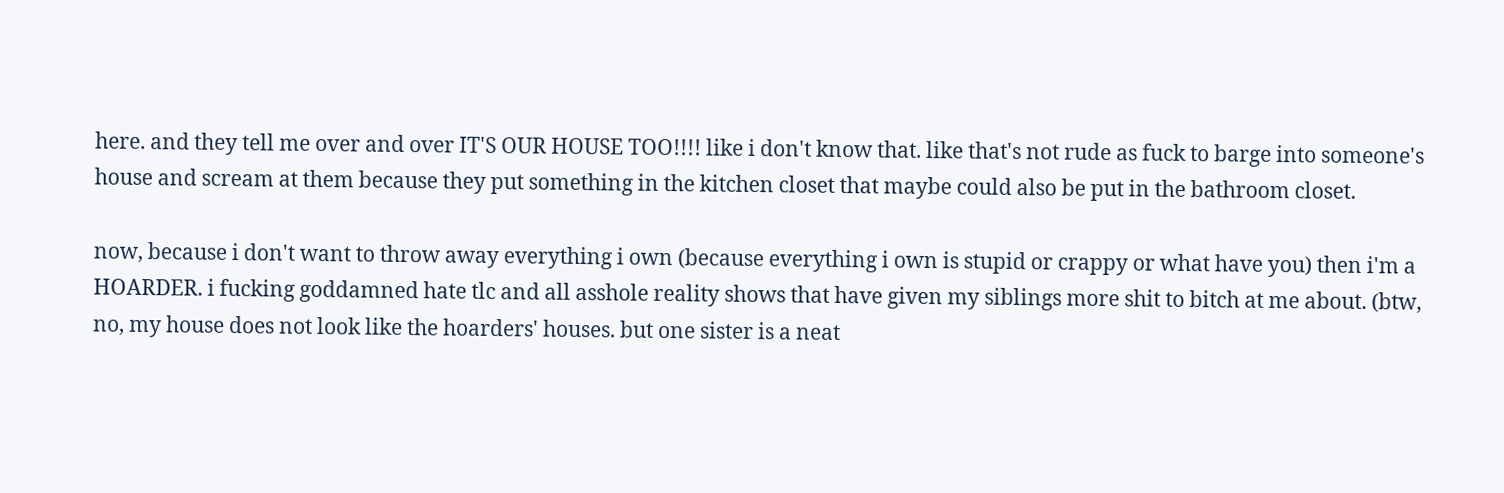here. and they tell me over and over IT'S OUR HOUSE TOO!!!! like i don't know that. like that's not rude as fuck to barge into someone's house and scream at them because they put something in the kitchen closet that maybe could also be put in the bathroom closet.

now, because i don't want to throw away everything i own (because everything i own is stupid or crappy or what have you) then i'm a HOARDER. i fucking goddamned hate tlc and all asshole reality shows that have given my siblings more shit to bitch at me about. (btw, no, my house does not look like the hoarders' houses. but one sister is a neat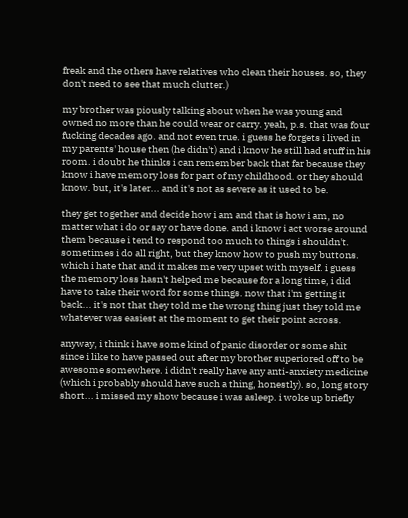freak and the others have relatives who clean their houses. so, they don't need to see that much clutter.)

my brother was piously talking about when he was young and owned no more than he could wear or carry. yeah, p.s. that was four fucking decades ago. and not even true. i guess he forgets i lived in my parents' house then (he didn't) and i know he still had stuff in his room. i doubt he thinks i can remember back that far because they know i have memory loss for part of my childhood. or they should know. but, it's later... and it's not as severe as it used to be.

they get together and decide how i am and that is how i am, no matter what i do or say or have done. and i know i act worse around them because i tend to respond too much to things i shouldn't. sometimes i do all right, but they know how to push my buttons. which i hate that and it makes me very upset with myself. i guess the memory loss hasn't helped me because for a long time, i did have to take their word for some things. now that i'm getting it back... it's not that they told me the wrong thing just they told me whatever was easiest at the moment to get their point across.

anyway, i think i have some kind of panic disorder or some shit since i like to have passed out after my brother superiored off to be awesome somewhere. i didn't really have any anti-anxiety medicine (which i probably should have such a thing, honestly). so, long story short... i missed my show because i was asleep. i woke up briefly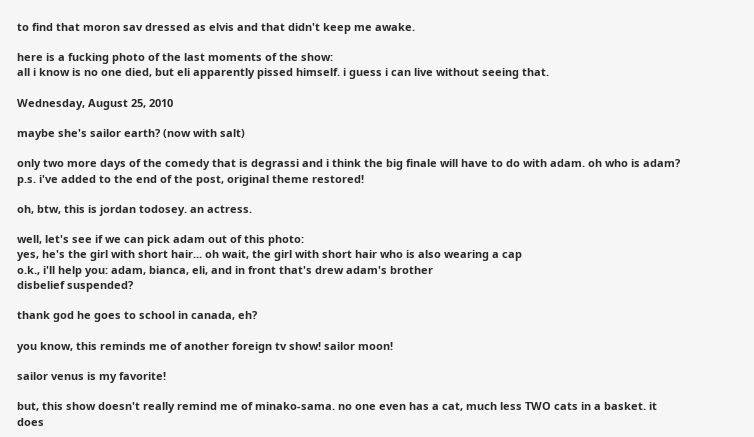to find that moron sav dressed as elvis and that didn't keep me awake.

here is a fucking photo of the last moments of the show:
all i know is no one died, but eli apparently pissed himself. i guess i can live without seeing that.

Wednesday, August 25, 2010

maybe she's sailor earth? (now with salt)

only two more days of the comedy that is degrassi and i think the big finale will have to do with adam. oh who is adam? p.s. i've added to the end of the post, original theme restored!

oh, btw, this is jordan todosey. an actress.

well, let's see if we can pick adam out of this photo:
yes, he's the girl with short hair... oh wait, the girl with short hair who is also wearing a cap
o.k., i'll help you: adam, bianca, eli, and in front that's drew adam's brother
disbelief suspended?

thank god he goes to school in canada, eh?

you know, this reminds me of another foreign tv show! sailor moon!

sailor venus is my favorite!

but, this show doesn't really remind me of minako-sama. no one even has a cat, much less TWO cats in a basket. it does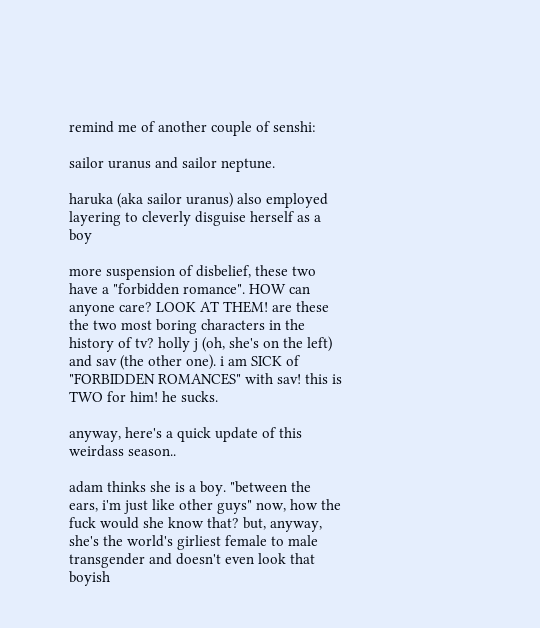remind me of another couple of senshi:

sailor uranus and sailor neptune.

haruka (aka sailor uranus) also employed layering to cleverly disguise herself as a boy

more suspension of disbelief, these two have a "forbidden romance". HOW can anyone care? LOOK AT THEM! are these the two most boring characters in the history of tv? holly j (oh, she's on the left) and sav (the other one). i am SICK of "FORBIDDEN ROMANCES" with sav! this is TWO for him! he sucks.

anyway, here's a quick update of this weirdass season..

adam thinks she is a boy. "between the ears, i'm just like other guys" now, how the fuck would she know that? but, anyway, she's the world's girliest female to male transgender and doesn't even look that boyish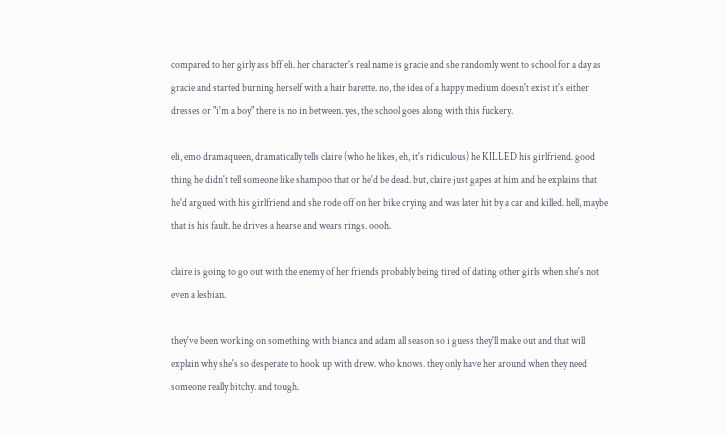compared to her girly ass bff eli. her character's real name is gracie and she randomly went to school for a day as gracie and started burning herself with a hair barette. no, the idea of a happy medium doesn't exist it's either dresses or "i'm a boy" there is no in between. yes, the school goes along with this fuckery.

eli, emo dramaqueen, dramatically tells claire (who he likes, eh, it's ridiculous) he KILLED his girlfriend. good thing he didn't tell someone like shampoo that or he'd be dead. but, claire just gapes at him and he explains that he'd argued with his girlfriend and she rode off on her bike crying and was later hit by a car and killed. hell, maybe that is his fault. he drives a hearse and wears rings. oooh.

claire is going to go out with the enemy of her friends probably being tired of dating other girls when she's not even a lesbian.

they've been working on something with bianca and adam all season so i guess they'll make out and that will explain why she's so desperate to hook up with drew. who knows. they only have her around when they need someone really bitchy. and tough.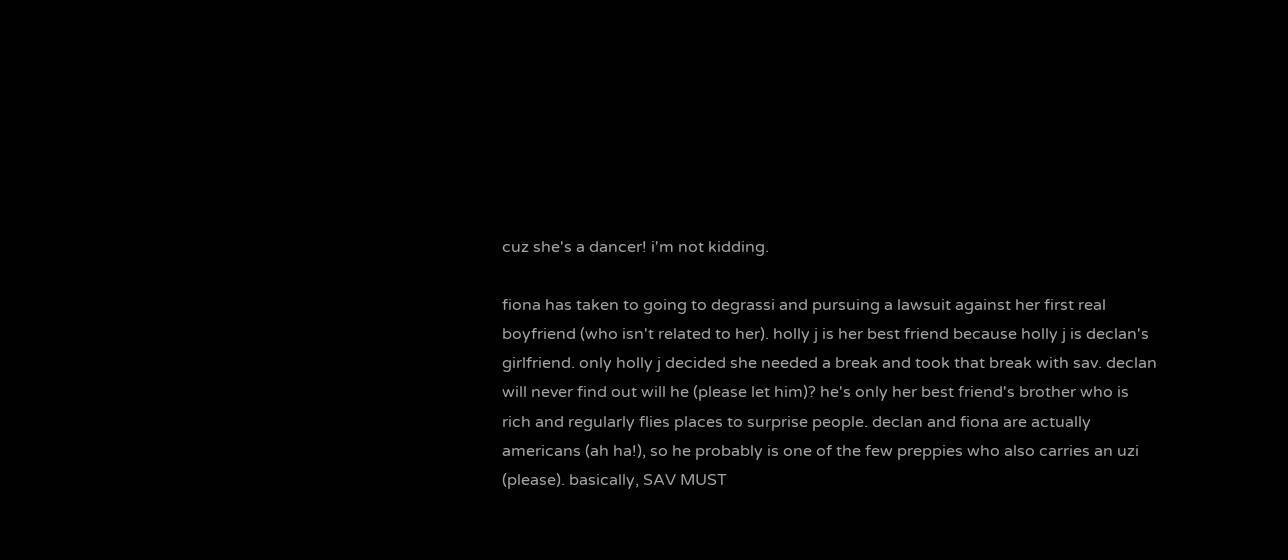cuz she's a dancer! i'm not kidding.

fiona has taken to going to degrassi and pursuing a lawsuit against her first real boyfriend (who isn't related to her). holly j is her best friend because holly j is declan's girlfriend. only holly j decided she needed a break and took that break with sav. declan will never find out will he (please let him)? he's only her best friend's brother who is rich and regularly flies places to surprise people. declan and fiona are actually americans (ah ha!), so he probably is one of the few preppies who also carries an uzi (please). basically, SAV MUST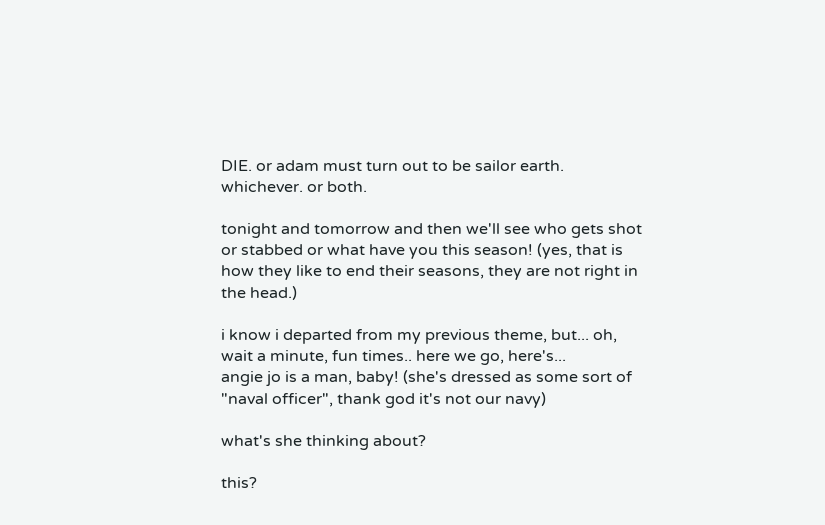DIE. or adam must turn out to be sailor earth. whichever. or both.

tonight and tomorrow and then we'll see who gets shot or stabbed or what have you this season! (yes, that is how they like to end their seasons, they are not right in the head.)

i know i departed from my previous theme, but... oh, wait a minute, fun times.. here we go, here's...
angie jo is a man, baby! (she's dressed as some sort of "naval officer", thank god it's not our navy)

what's she thinking about?

this?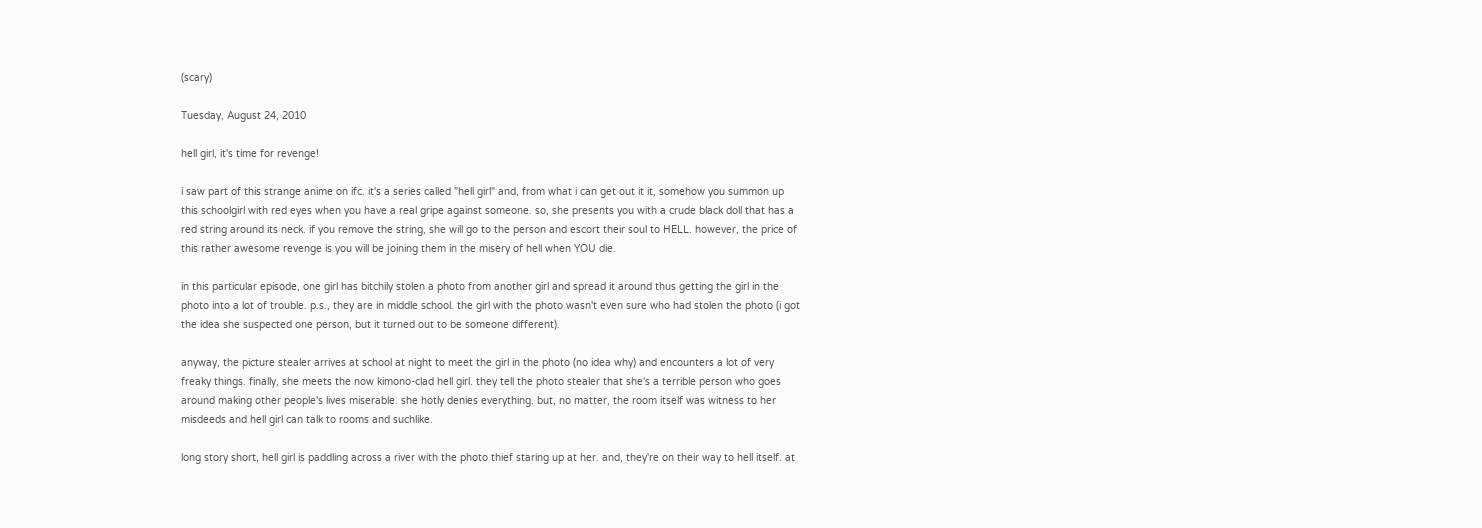(scary)

Tuesday, August 24, 2010

hell girl, it's time for revenge!

i saw part of this strange anime on ifc. it's a series called "hell girl" and, from what i can get out it it, somehow you summon up this schoolgirl with red eyes when you have a real gripe against someone. so, she presents you with a crude black doll that has a red string around its neck. if you remove the string, she will go to the person and escort their soul to HELL. however, the price of this rather awesome revenge is you will be joining them in the misery of hell when YOU die.

in this particular episode, one girl has bitchily stolen a photo from another girl and spread it around thus getting the girl in the photo into a lot of trouble. p.s., they are in middle school. the girl with the photo wasn't even sure who had stolen the photo (i got the idea she suspected one person, but it turned out to be someone different).

anyway, the picture stealer arrives at school at night to meet the girl in the photo (no idea why) and encounters a lot of very freaky things. finally, she meets the now kimono-clad hell girl. they tell the photo stealer that she's a terrible person who goes around making other people's lives miserable. she hotly denies everything. but, no matter, the room itself was witness to her misdeeds and hell girl can talk to rooms and suchlike.

long story short, hell girl is paddling across a river with the photo thief staring up at her. and, they're on their way to hell itself. at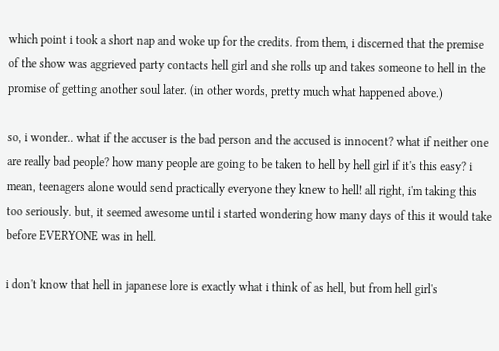which point i took a short nap and woke up for the credits. from them, i discerned that the premise of the show was aggrieved party contacts hell girl and she rolls up and takes someone to hell in the promise of getting another soul later. (in other words, pretty much what happened above.)

so, i wonder.. what if the accuser is the bad person and the accused is innocent? what if neither one are really bad people? how many people are going to be taken to hell by hell girl if it's this easy? i mean, teenagers alone would send practically everyone they knew to hell! all right, i'm taking this too seriously. but, it seemed awesome until i started wondering how many days of this it would take before EVERYONE was in hell.

i don't know that hell in japanese lore is exactly what i think of as hell, but from hell girl's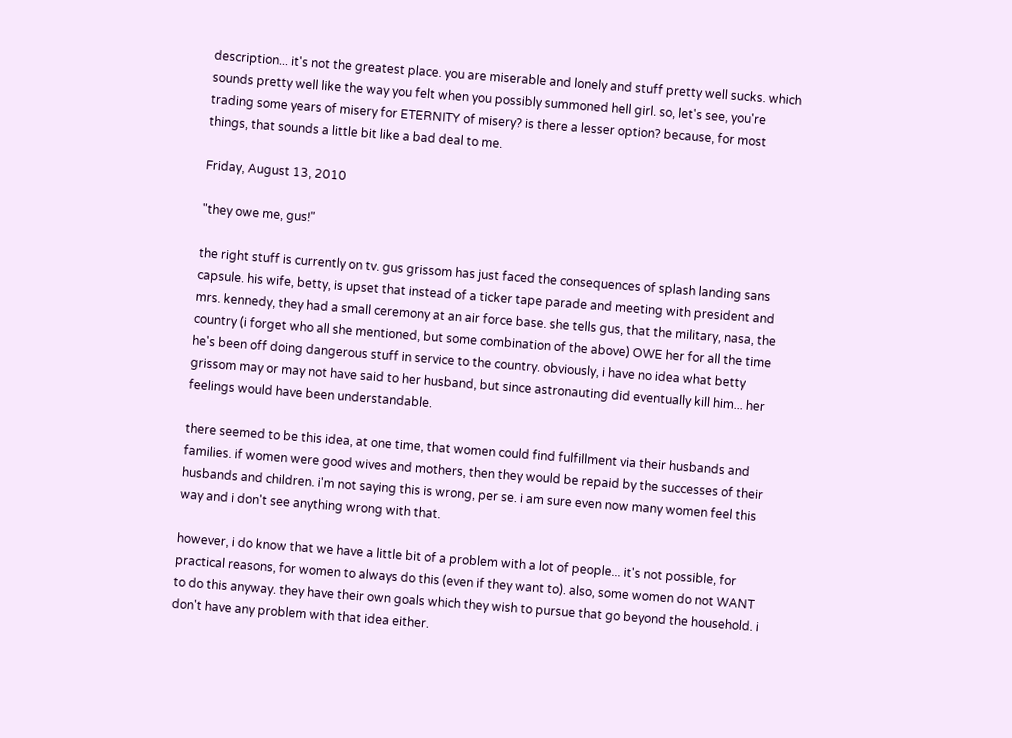description... it's not the greatest place. you are miserable and lonely and stuff pretty well sucks. which sounds pretty well like the way you felt when you possibly summoned hell girl. so, let's see, you're trading some years of misery for ETERNITY of misery? is there a lesser option? because, for most things, that sounds a little bit like a bad deal to me.

Friday, August 13, 2010

"they owe me, gus!"

the right stuff is currently on tv. gus grissom has just faced the consequences of splash landing sans capsule. his wife, betty, is upset that instead of a ticker tape parade and meeting with president and mrs. kennedy, they had a small ceremony at an air force base. she tells gus, that the military, nasa, the country (i forget who all she mentioned, but some combination of the above) OWE her for all the time he's been off doing dangerous stuff in service to the country. obviously, i have no idea what betty grissom may or may not have said to her husband, but since astronauting did eventually kill him... her feelings would have been understandable.

there seemed to be this idea, at one time, that women could find fulfillment via their husbands and families. if women were good wives and mothers, then they would be repaid by the successes of their husbands and children. i'm not saying this is wrong, per se. i am sure even now many women feel this way and i don't see anything wrong with that.

however, i do know that we have a little bit of a problem with a lot of people... it's not possible, for practical reasons, for women to always do this (even if they want to). also, some women do not WANT to do this anyway. they have their own goals which they wish to pursue that go beyond the household. i don't have any problem with that idea either.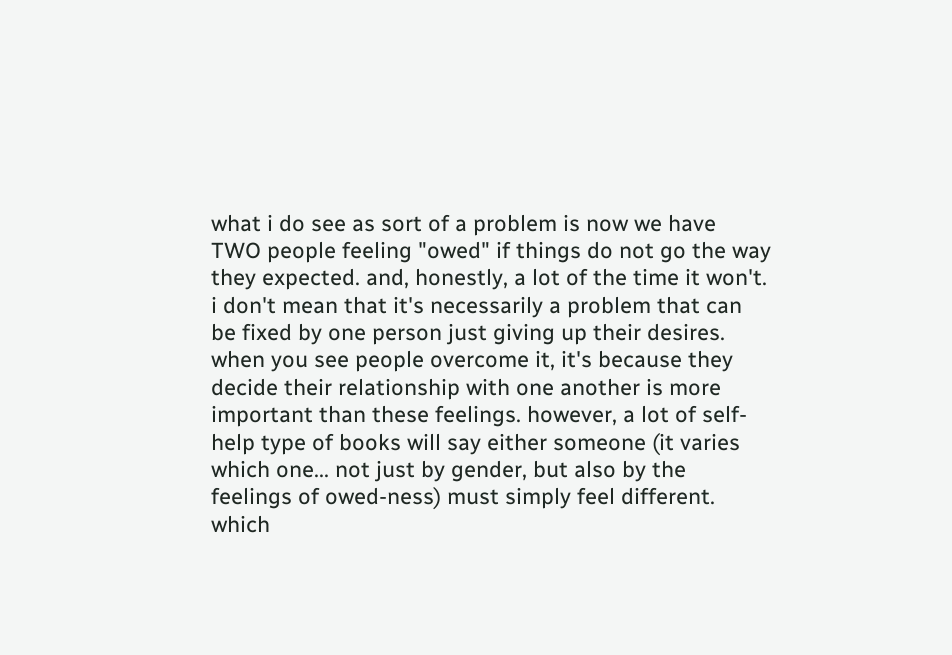what i do see as sort of a problem is now we have TWO people feeling "owed" if things do not go the way they expected. and, honestly, a lot of the time it won't. i don't mean that it's necessarily a problem that can be fixed by one person just giving up their desires. when you see people overcome it, it's because they decide their relationship with one another is more important than these feelings. however, a lot of self-help type of books will say either someone (it varies which one... not just by gender, but also by the feelings of owed-ness) must simply feel different. which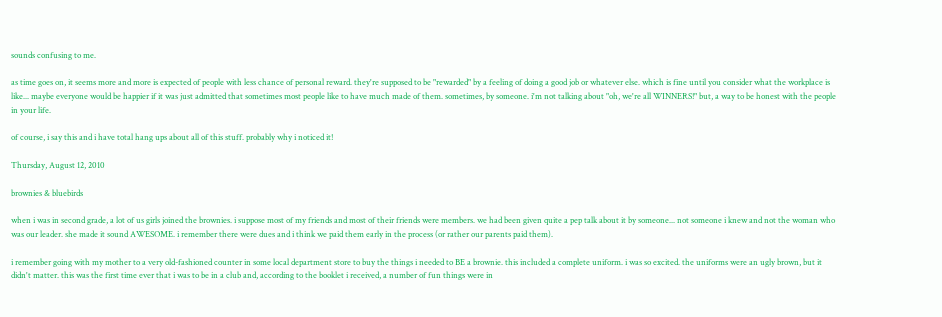sounds confusing to me.

as time goes on, it seems more and more is expected of people with less chance of personal reward. they're supposed to be "rewarded" by a feeling of doing a good job or whatever else. which is fine until you consider what the workplace is like... maybe everyone would be happier if it was just admitted that sometimes most people like to have much made of them. sometimes, by someone. i'm not talking about "oh, we're all WINNERS!" but, a way to be honest with the people in your life.

of course, i say this and i have total hang ups about all of this stuff. probably why i noticed it!

Thursday, August 12, 2010

brownies & bluebirds

when i was in second grade, a lot of us girls joined the brownies. i suppose most of my friends and most of their friends were members. we had been given quite a pep talk about it by someone... not someone i knew and not the woman who was our leader. she made it sound AWESOME. i remember there were dues and i think we paid them early in the process (or rather our parents paid them).

i remember going with my mother to a very old-fashioned counter in some local department store to buy the things i needed to BE a brownie. this included a complete uniform. i was so excited. the uniforms were an ugly brown, but it didn't matter. this was the first time ever that i was to be in a club and, according to the booklet i received, a number of fun things were in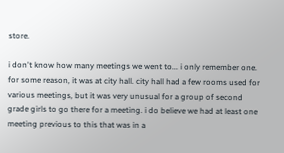store.

i don't know how many meetings we went to... i only remember one. for some reason, it was at city hall. city hall had a few rooms used for various meetings, but it was very unusual for a group of second grade girls to go there for a meeting. i do believe we had at least one meeting previous to this that was in a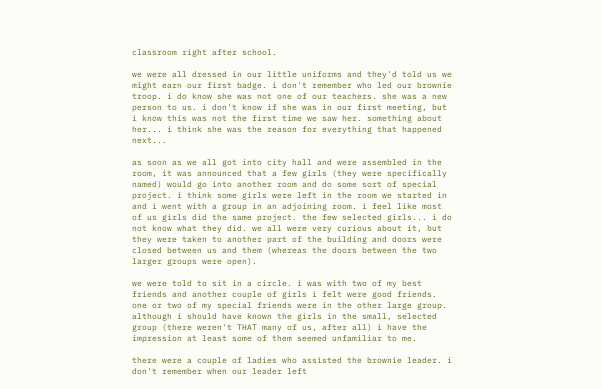classroom right after school.

we were all dressed in our little uniforms and they'd told us we might earn our first badge. i don't remember who led our brownie troop. i do know she was not one of our teachers. she was a new person to us. i don't know if she was in our first meeting, but i know this was not the first time we saw her. something about her... i think she was the reason for everything that happened next...

as soon as we all got into city hall and were assembled in the room, it was announced that a few girls (they were specifically named) would go into another room and do some sort of special project. i think some girls were left in the room we started in and i went with a group in an adjoining room. i feel like most of us girls did the same project. the few selected girls... i do not know what they did. we all were very curious about it, but they were taken to another part of the building and doors were closed between us and them (whereas the doors between the two larger groups were open).

we were told to sit in a circle. i was with two of my best friends and another couple of girls i felt were good friends. one or two of my special friends were in the other large group. although i should have known the girls in the small, selected group (there weren't THAT many of us, after all) i have the impression at least some of them seemed unfamiliar to me.

there were a couple of ladies who assisted the brownie leader. i don't remember when our leader left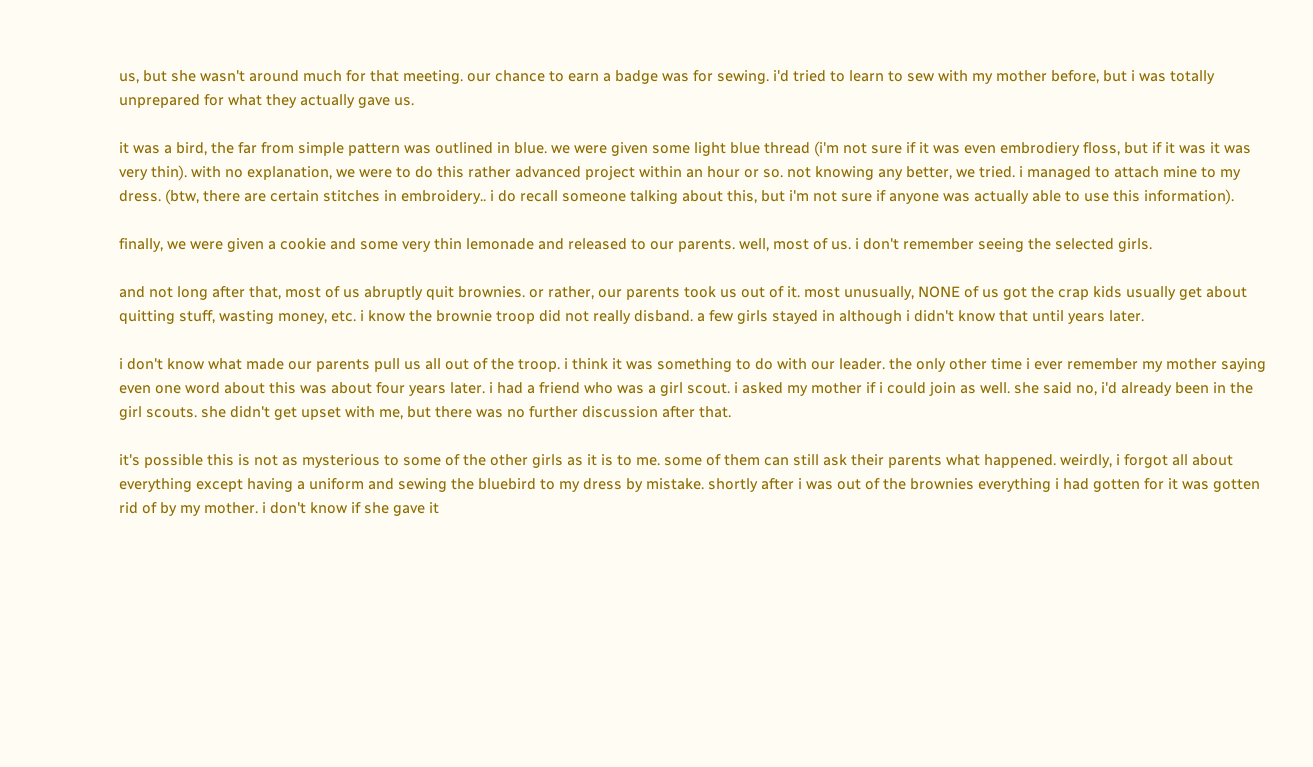us, but she wasn't around much for that meeting. our chance to earn a badge was for sewing. i'd tried to learn to sew with my mother before, but i was totally unprepared for what they actually gave us.

it was a bird, the far from simple pattern was outlined in blue. we were given some light blue thread (i'm not sure if it was even embrodiery floss, but if it was it was very thin). with no explanation, we were to do this rather advanced project within an hour or so. not knowing any better, we tried. i managed to attach mine to my dress. (btw, there are certain stitches in embroidery.. i do recall someone talking about this, but i'm not sure if anyone was actually able to use this information).

finally, we were given a cookie and some very thin lemonade and released to our parents. well, most of us. i don't remember seeing the selected girls.

and not long after that, most of us abruptly quit brownies. or rather, our parents took us out of it. most unusually, NONE of us got the crap kids usually get about quitting stuff, wasting money, etc. i know the brownie troop did not really disband. a few girls stayed in although i didn't know that until years later.

i don't know what made our parents pull us all out of the troop. i think it was something to do with our leader. the only other time i ever remember my mother saying even one word about this was about four years later. i had a friend who was a girl scout. i asked my mother if i could join as well. she said no, i'd already been in the girl scouts. she didn't get upset with me, but there was no further discussion after that.

it's possible this is not as mysterious to some of the other girls as it is to me. some of them can still ask their parents what happened. weirdly, i forgot all about everything except having a uniform and sewing the bluebird to my dress by mistake. shortly after i was out of the brownies everything i had gotten for it was gotten rid of by my mother. i don't know if she gave it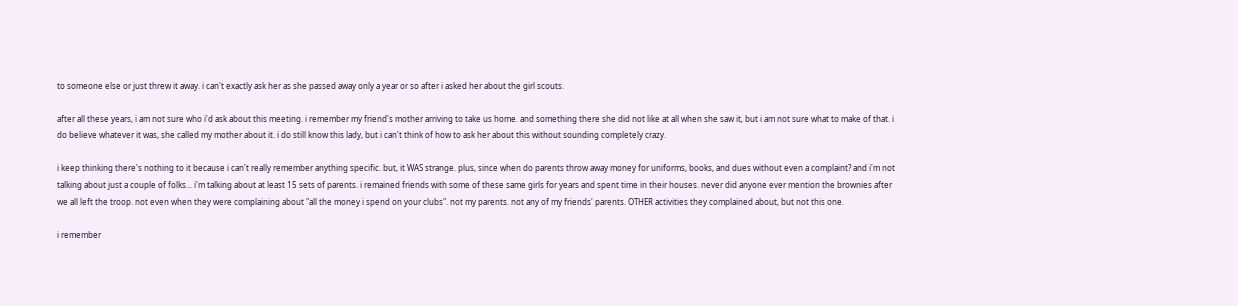to someone else or just threw it away. i can't exactly ask her as she passed away only a year or so after i asked her about the girl scouts.

after all these years, i am not sure who i'd ask about this meeting. i remember my friend's mother arriving to take us home. and something there she did not like at all when she saw it, but i am not sure what to make of that. i do believe whatever it was, she called my mother about it. i do still know this lady, but i can't think of how to ask her about this without sounding completely crazy.

i keep thinking there's nothing to it because i can't really remember anything specific. but, it WAS strange. plus, since when do parents throw away money for uniforms, books, and dues without even a complaint? and i'm not talking about just a couple of folks... i'm talking about at least 15 sets of parents. i remained friends with some of these same girls for years and spent time in their houses. never did anyone ever mention the brownies after we all left the troop. not even when they were complaining about "all the money i spend on your clubs". not my parents. not any of my friends' parents. OTHER activities they complained about, but not this one.

i remember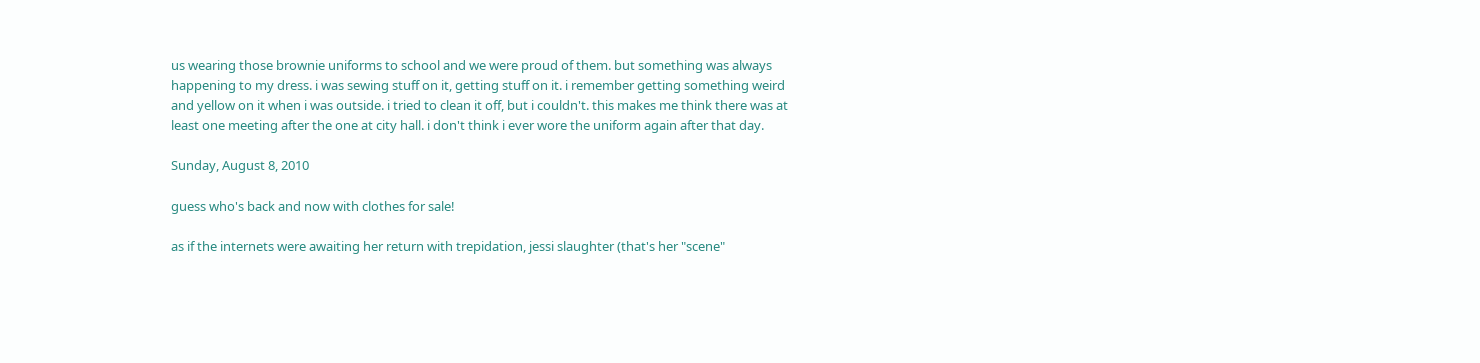us wearing those brownie uniforms to school and we were proud of them. but something was always happening to my dress. i was sewing stuff on it, getting stuff on it. i remember getting something weird and yellow on it when i was outside. i tried to clean it off, but i couldn't. this makes me think there was at least one meeting after the one at city hall. i don't think i ever wore the uniform again after that day.

Sunday, August 8, 2010

guess who's back and now with clothes for sale!

as if the internets were awaiting her return with trepidation, jessi slaughter (that's her "scene"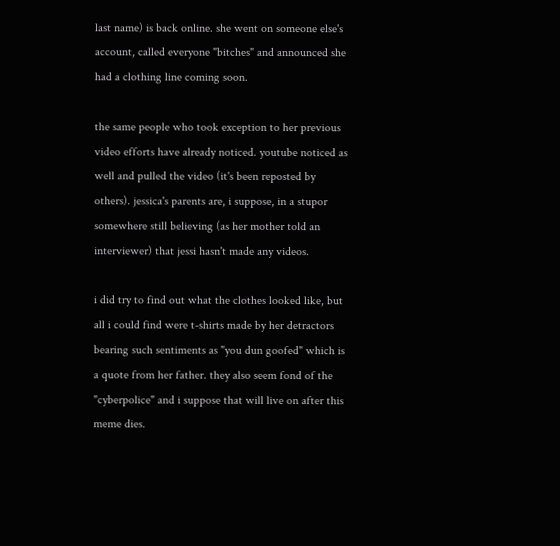last name) is back online. she went on someone else's account, called everyone "bitches" and announced she had a clothing line coming soon.

the same people who took exception to her previous video efforts have already noticed. youtube noticed as well and pulled the video (it's been reposted by others). jessica's parents are, i suppose, in a stupor somewhere still believing (as her mother told an interviewer) that jessi hasn't made any videos.

i did try to find out what the clothes looked like, but all i could find were t-shirts made by her detractors bearing such sentiments as "you dun goofed" which is a quote from her father. they also seem fond of the "cyberpolice" and i suppose that will live on after this meme dies.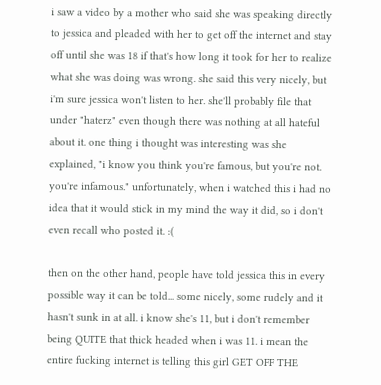i saw a video by a mother who said she was speaking directly to jessica and pleaded with her to get off the internet and stay off until she was 18 if that's how long it took for her to realize what she was doing was wrong. she said this very nicely, but i'm sure jessica won't listen to her. she'll probably file that under "haterz" even though there was nothing at all hateful about it. one thing i thought was interesting was she explained, "i know you think you're famous, but you're not. you're infamous." unfortunately, when i watched this i had no idea that it would stick in my mind the way it did, so i don't even recall who posted it. :(

then on the other hand, people have told jessica this in every possible way it can be told... some nicely, some rudely and it hasn't sunk in at all. i know she's 11, but i don't remember being QUITE that thick headed when i was 11. i mean the entire fucking internet is telling this girl GET OFF THE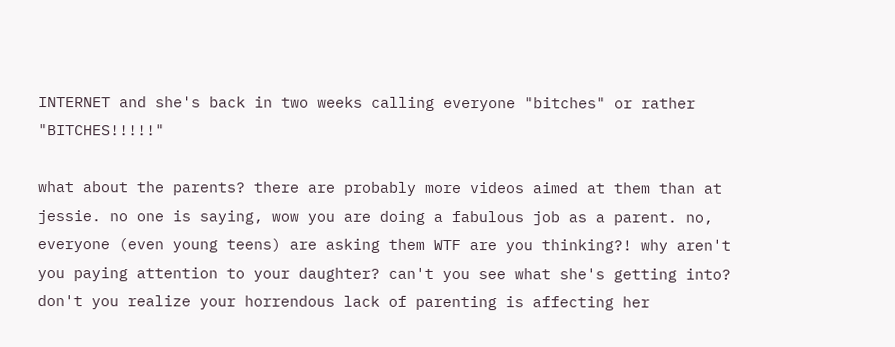INTERNET and she's back in two weeks calling everyone "bitches" or rather "BITCHES!!!!!"

what about the parents? there are probably more videos aimed at them than at jessie. no one is saying, wow you are doing a fabulous job as a parent. no, everyone (even young teens) are asking them WTF are you thinking?! why aren't you paying attention to your daughter? can't you see what she's getting into? don't you realize your horrendous lack of parenting is affecting her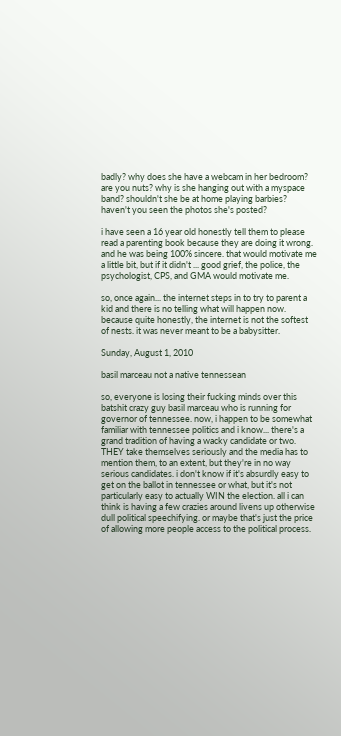badly? why does she have a webcam in her bedroom? are you nuts? why is she hanging out with a myspace band? shouldn't she be at home playing barbies? haven't you seen the photos she's posted?

i have seen a 16 year old honestly tell them to please read a parenting book because they are doing it wrong. and he was being 100% sincere. that would motivate me a little bit, but if it didn't ... good grief, the police, the psychologist, CPS, and GMA would motivate me.

so, once again... the internet steps in to try to parent a kid and there is no telling what will happen now. because quite honestly, the internet is not the softest of nests. it was never meant to be a babysitter.

Sunday, August 1, 2010

basil marceau not a native tennessean

so, everyone is losing their fucking minds over this batshit crazy guy basil marceau who is running for governor of tennessee. now, i happen to be somewhat familiar with tennessee politics and i know... there's a grand tradition of having a wacky candidate or two. THEY take themselves seriously and the media has to mention them, to an extent, but they're in no way serious candidates. i don't know if it's absurdly easy to get on the ballot in tennessee or what, but it's not particularly easy to actually WIN the election. all i can think is having a few crazies around livens up otherwise dull political speechifying. or maybe that's just the price of allowing more people access to the political process.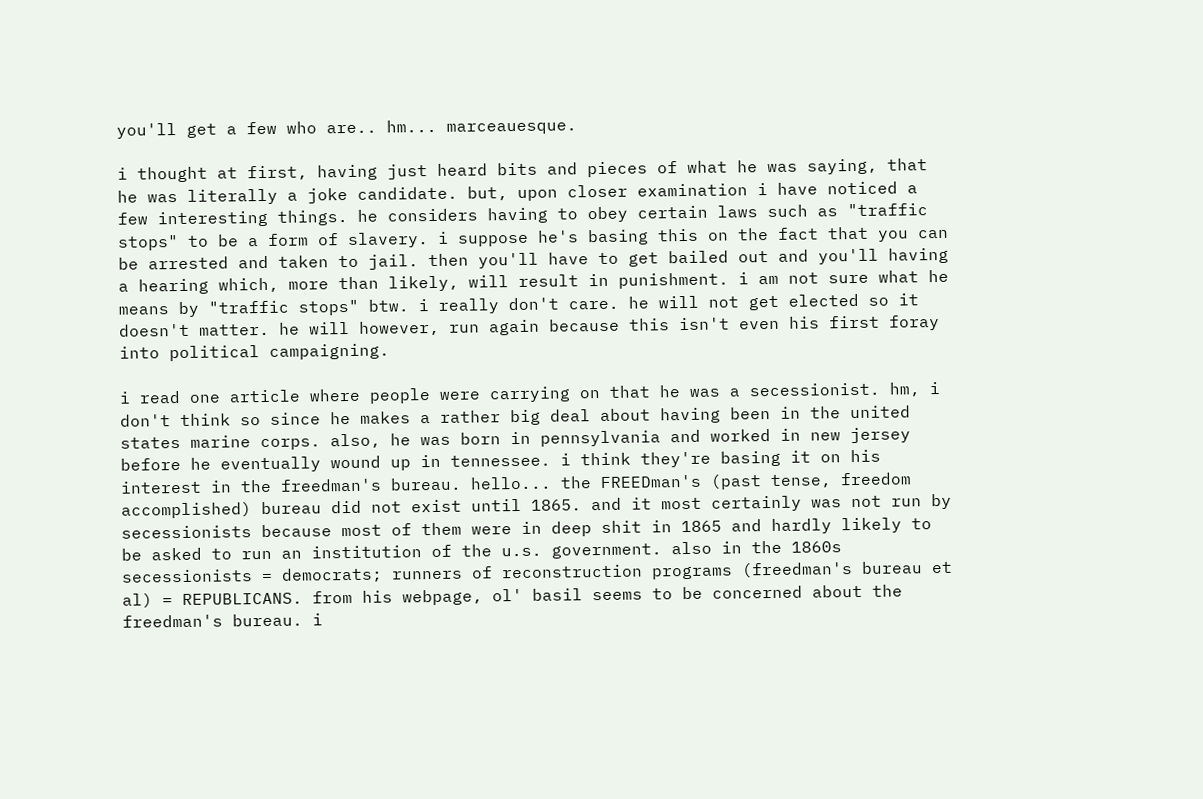you'll get a few who are.. hm... marceauesque.

i thought at first, having just heard bits and pieces of what he was saying, that he was literally a joke candidate. but, upon closer examination i have noticed a few interesting things. he considers having to obey certain laws such as "traffic stops" to be a form of slavery. i suppose he's basing this on the fact that you can be arrested and taken to jail. then you'll have to get bailed out and you'll having a hearing which, more than likely, will result in punishment. i am not sure what he means by "traffic stops" btw. i really don't care. he will not get elected so it doesn't matter. he will however, run again because this isn't even his first foray into political campaigning.

i read one article where people were carrying on that he was a secessionist. hm, i don't think so since he makes a rather big deal about having been in the united states marine corps. also, he was born in pennsylvania and worked in new jersey before he eventually wound up in tennessee. i think they're basing it on his interest in the freedman's bureau. hello... the FREEDman's (past tense, freedom accomplished) bureau did not exist until 1865. and it most certainly was not run by secessionists because most of them were in deep shit in 1865 and hardly likely to be asked to run an institution of the u.s. government. also in the 1860s secessionists = democrats; runners of reconstruction programs (freedman's bureau et al) = REPUBLICANS. from his webpage, ol' basil seems to be concerned about the freedman's bureau. i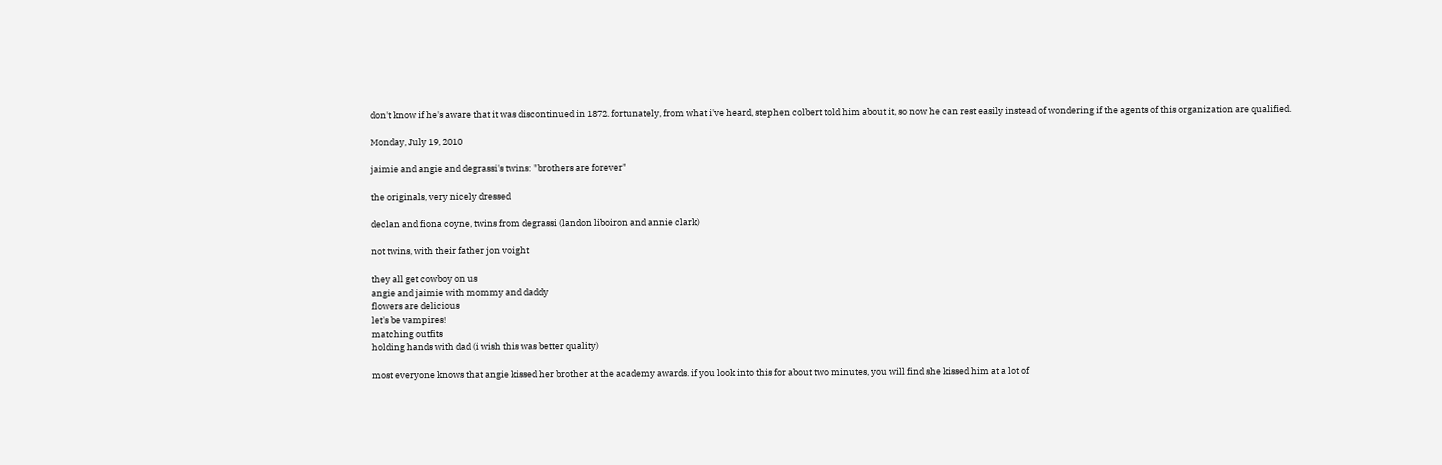don't know if he's aware that it was discontinued in 1872. fortunately, from what i've heard, stephen colbert told him about it, so now he can rest easily instead of wondering if the agents of this organization are qualified.

Monday, July 19, 2010

jaimie and angie and degrassi's twins: "brothers are forever"

the originals, very nicely dressed

declan and fiona coyne, twins from degrassi (landon liboiron and annie clark)

not twins, with their father jon voight

they all get cowboy on us
angie and jaimie with mommy and daddy
flowers are delicious
let's be vampires!
matching outfits
holding hands with dad (i wish this was better quality)

most everyone knows that angie kissed her brother at the academy awards. if you look into this for about two minutes, you will find she kissed him at a lot of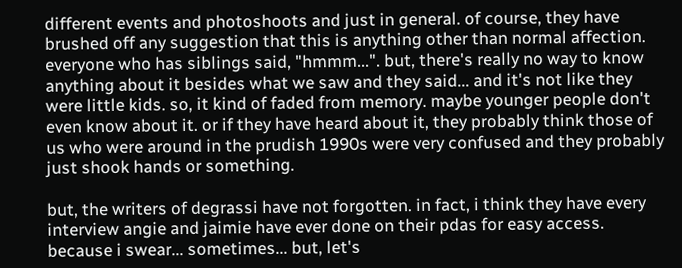different events and photoshoots and just in general. of course, they have brushed off any suggestion that this is anything other than normal affection. everyone who has siblings said, "hmmm...". but, there's really no way to know anything about it besides what we saw and they said... and it's not like they were little kids. so, it kind of faded from memory. maybe younger people don't even know about it. or if they have heard about it, they probably think those of us who were around in the prudish 1990s were very confused and they probably just shook hands or something.

but, the writers of degrassi have not forgotten. in fact, i think they have every interview angie and jaimie have ever done on their pdas for easy access. because i swear... sometimes... but, let's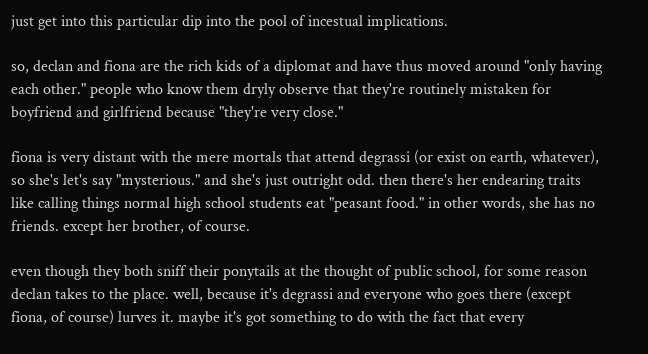just get into this particular dip into the pool of incestual implications.

so, declan and fiona are the rich kids of a diplomat and have thus moved around "only having each other." people who know them dryly observe that they're routinely mistaken for boyfriend and girlfriend because "they're very close."

fiona is very distant with the mere mortals that attend degrassi (or exist on earth, whatever), so she's let's say "mysterious." and she's just outright odd. then there's her endearing traits like calling things normal high school students eat "peasant food." in other words, she has no friends. except her brother, of course.

even though they both sniff their ponytails at the thought of public school, for some reason declan takes to the place. well, because it's degrassi and everyone who goes there (except fiona, of course) lurves it. maybe it's got something to do with the fact that every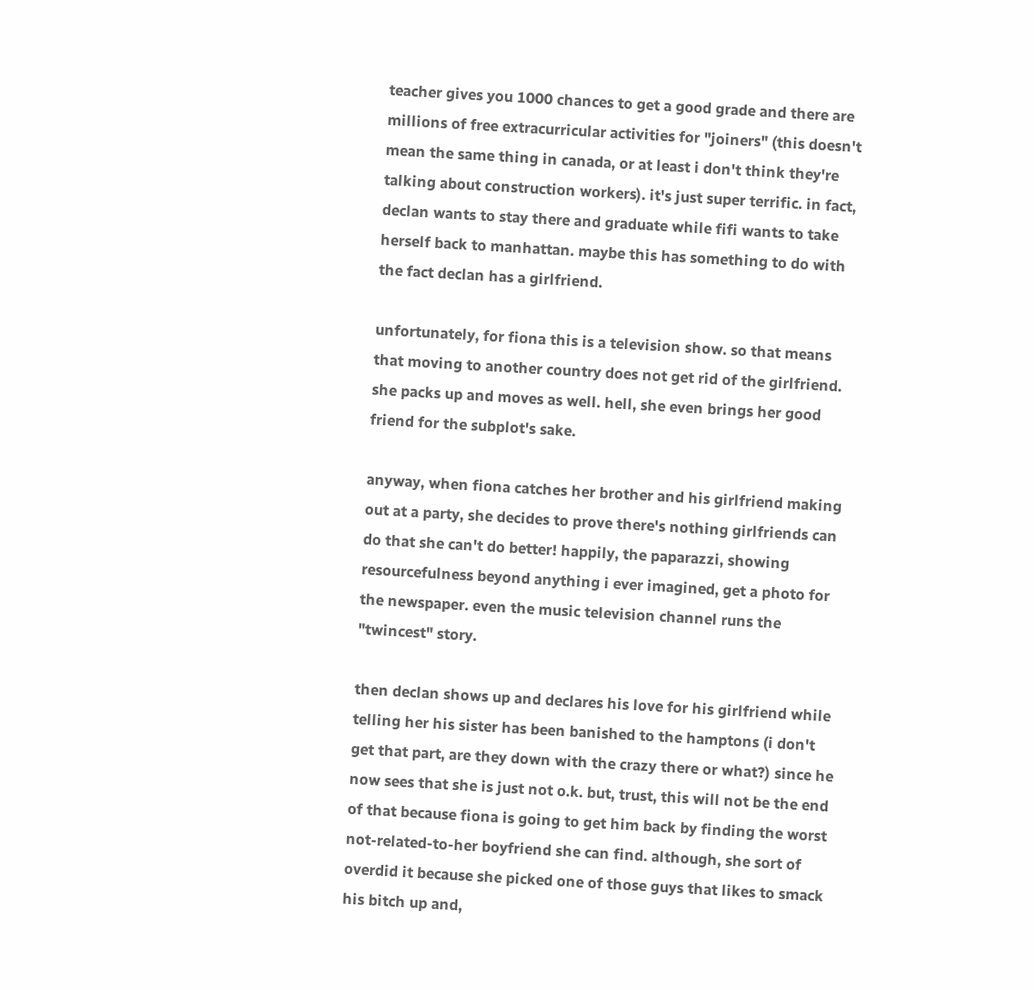teacher gives you 1000 chances to get a good grade and there are millions of free extracurricular activities for "joiners" (this doesn't mean the same thing in canada, or at least i don't think they're talking about construction workers). it's just super terrific. in fact, declan wants to stay there and graduate while fifi wants to take herself back to manhattan. maybe this has something to do with the fact declan has a girlfriend.

unfortunately, for fiona this is a television show. so that means that moving to another country does not get rid of the girlfriend. she packs up and moves as well. hell, she even brings her good friend for the subplot's sake.

anyway, when fiona catches her brother and his girlfriend making out at a party, she decides to prove there's nothing girlfriends can do that she can't do better! happily, the paparazzi, showing resourcefulness beyond anything i ever imagined, get a photo for the newspaper. even the music television channel runs the "twincest" story.

then declan shows up and declares his love for his girlfriend while telling her his sister has been banished to the hamptons (i don't get that part, are they down with the crazy there or what?) since he now sees that she is just not o.k. but, trust, this will not be the end of that because fiona is going to get him back by finding the worst not-related-to-her boyfriend she can find. although, she sort of overdid it because she picked one of those guys that likes to smack his bitch up and,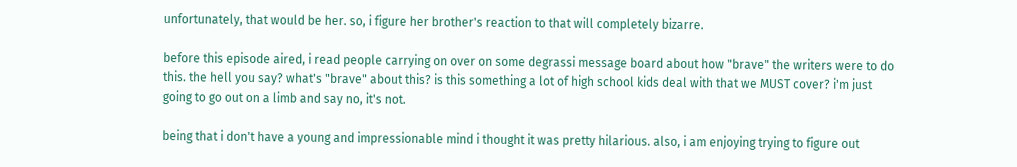unfortunately, that would be her. so, i figure her brother's reaction to that will completely bizarre.

before this episode aired, i read people carrying on over on some degrassi message board about how "brave" the writers were to do this. the hell you say? what's "brave" about this? is this something a lot of high school kids deal with that we MUST cover? i'm just going to go out on a limb and say no, it's not.

being that i don't have a young and impressionable mind i thought it was pretty hilarious. also, i am enjoying trying to figure out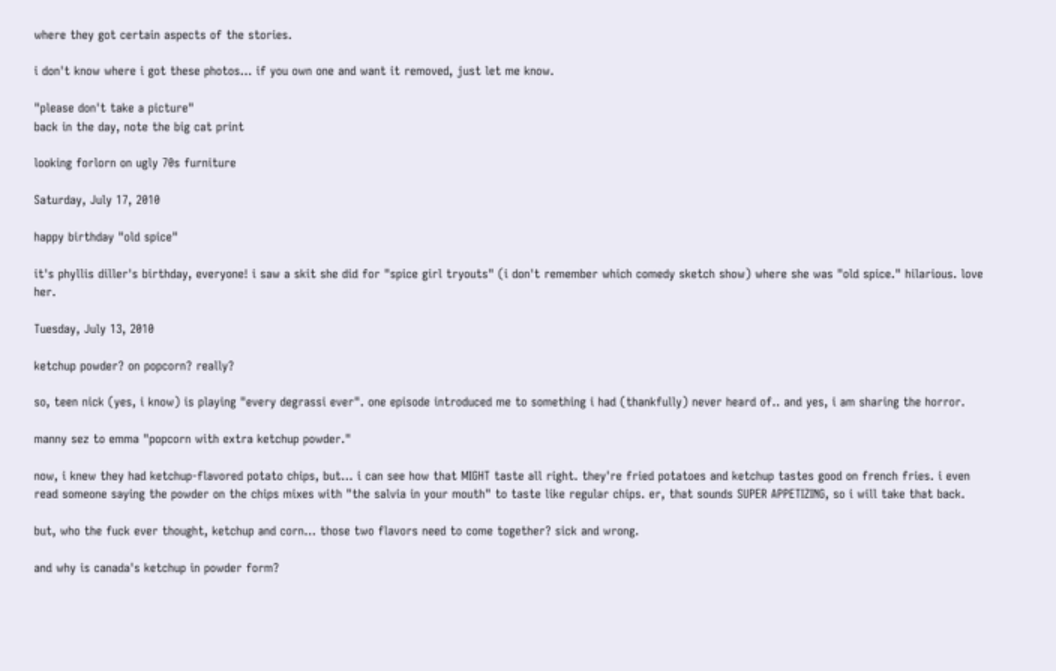where they got certain aspects of the stories.

i don't know where i got these photos... if you own one and want it removed, just let me know.

"please don't take a picture"
back in the day, note the big cat print

looking forlorn on ugly 70s furniture

Saturday, July 17, 2010

happy birthday "old spice"

it's phyllis diller's birthday, everyone! i saw a skit she did for "spice girl tryouts" (i don't remember which comedy sketch show) where she was "old spice." hilarious. love her.

Tuesday, July 13, 2010

ketchup powder? on popcorn? really?

so, teen nick (yes, i know) is playing "every degrassi ever". one episode introduced me to something i had (thankfully) never heard of.. and yes, i am sharing the horror.

manny sez to emma "popcorn with extra ketchup powder."

now, i knew they had ketchup-flavored potato chips, but... i can see how that MIGHT taste all right. they're fried potatoes and ketchup tastes good on french fries. i even read someone saying the powder on the chips mixes with "the salvia in your mouth" to taste like regular chips. er, that sounds SUPER APPETIZING, so i will take that back.

but, who the fuck ever thought, ketchup and corn... those two flavors need to come together? sick and wrong.

and why is canada's ketchup in powder form?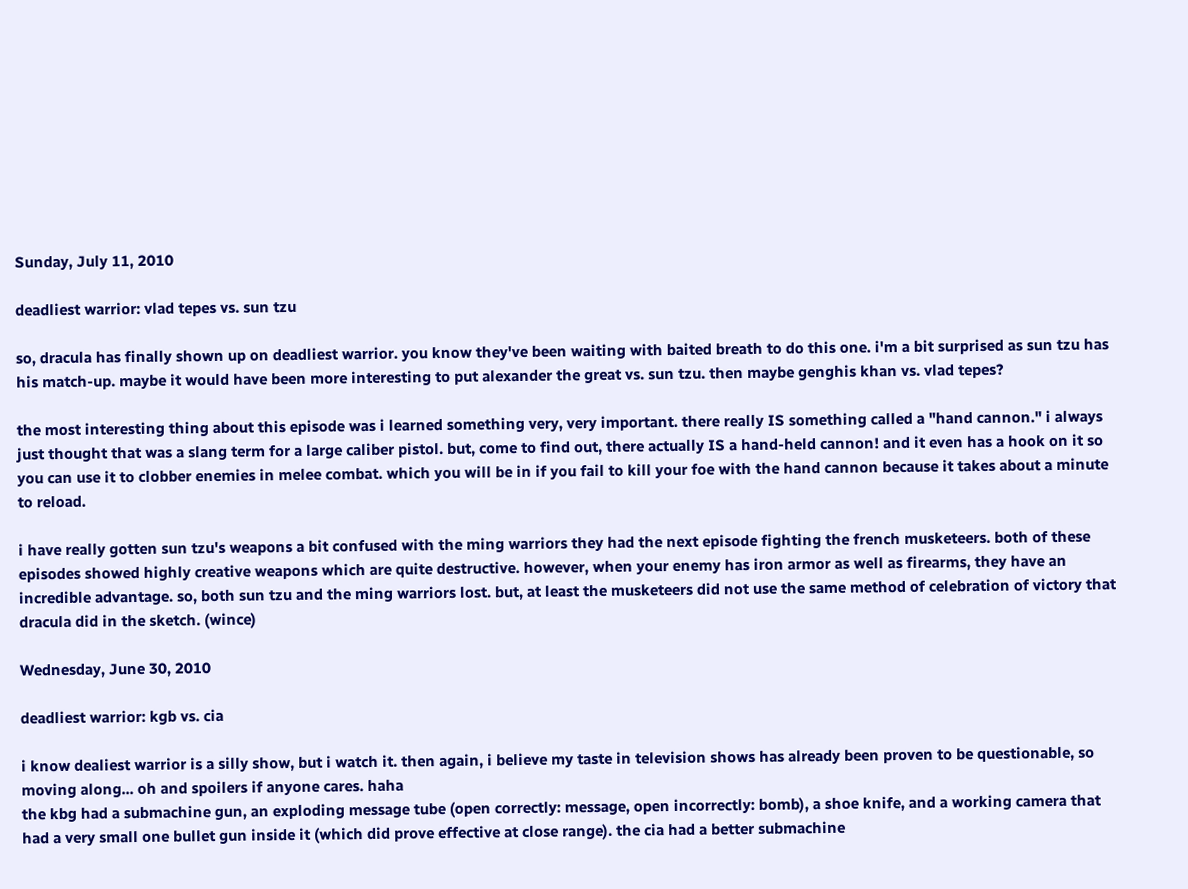Sunday, July 11, 2010

deadliest warrior: vlad tepes vs. sun tzu

so, dracula has finally shown up on deadliest warrior. you know they've been waiting with baited breath to do this one. i'm a bit surprised as sun tzu has his match-up. maybe it would have been more interesting to put alexander the great vs. sun tzu. then maybe genghis khan vs. vlad tepes?

the most interesting thing about this episode was i learned something very, very important. there really IS something called a "hand cannon." i always just thought that was a slang term for a large caliber pistol. but, come to find out, there actually IS a hand-held cannon! and it even has a hook on it so you can use it to clobber enemies in melee combat. which you will be in if you fail to kill your foe with the hand cannon because it takes about a minute to reload.

i have really gotten sun tzu's weapons a bit confused with the ming warriors they had the next episode fighting the french musketeers. both of these episodes showed highly creative weapons which are quite destructive. however, when your enemy has iron armor as well as firearms, they have an incredible advantage. so, both sun tzu and the ming warriors lost. but, at least the musketeers did not use the same method of celebration of victory that dracula did in the sketch. (wince)

Wednesday, June 30, 2010

deadliest warrior: kgb vs. cia

i know dealiest warrior is a silly show, but i watch it. then again, i believe my taste in television shows has already been proven to be questionable, so moving along... oh and spoilers if anyone cares. haha
the kbg had a submachine gun, an exploding message tube (open correctly: message, open incorrectly: bomb), a shoe knife, and a working camera that had a very small one bullet gun inside it (which did prove effective at close range). the cia had a better submachine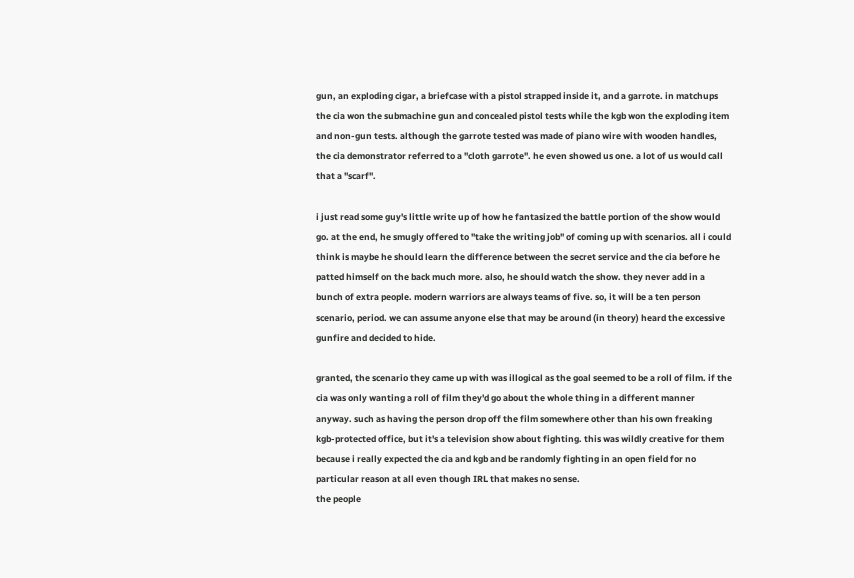gun, an exploding cigar, a briefcase with a pistol strapped inside it, and a garrote. in matchups the cia won the submachine gun and concealed pistol tests while the kgb won the exploding item and non-gun tests. although the garrote tested was made of piano wire with wooden handles, the cia demonstrator referred to a "cloth garrote". he even showed us one. a lot of us would call that a "scarf".

i just read some guy's little write up of how he fantasized the battle portion of the show would go. at the end, he smugly offered to "take the writing job" of coming up with scenarios. all i could think is maybe he should learn the difference between the secret service and the cia before he patted himself on the back much more. also, he should watch the show. they never add in a bunch of extra people. modern warriors are always teams of five. so, it will be a ten person scenario, period. we can assume anyone else that may be around (in theory) heard the excessive gunfire and decided to hide.

granted, the scenario they came up with was illogical as the goal seemed to be a roll of film. if the cia was only wanting a roll of film they'd go about the whole thing in a different manner anyway. such as having the person drop off the film somewhere other than his own freaking kgb-protected office, but it's a television show about fighting. this was wildly creative for them because i really expected the cia and kgb and be randomly fighting in an open field for no particular reason at all even though IRL that makes no sense.
the people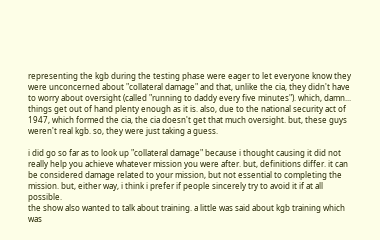representing the kgb during the testing phase were eager to let everyone know they were unconcerned about "collateral damage" and that, unlike the cia, they didn't have to worry about oversight (called "running to daddy every five minutes"). which, damn... things get out of hand plenty enough as it is. also, due to the national security act of 1947, which formed the cia, the cia doesn't get that much oversight. but, these guys weren't real kgb. so, they were just taking a guess.

i did go so far as to look up "collateral damage" because i thought causing it did not really help you achieve whatever mission you were after. but, definitions differ. it can be considered damage related to your mission, but not essential to completing the mission. but, either way, i think i prefer if people sincerely try to avoid it if at all possible.
the show also wanted to talk about training. a little was said about kgb training which was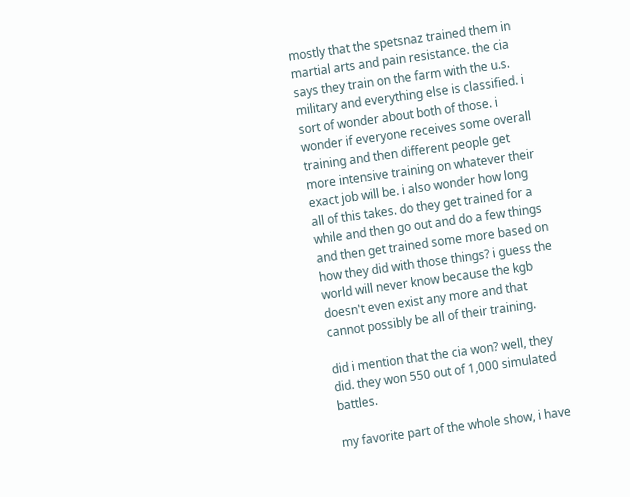mostly that the spetsnaz trained them in martial arts and pain resistance. the cia says they train on the farm with the u.s. military and everything else is classified. i sort of wonder about both of those. i wonder if everyone receives some overall training and then different people get more intensive training on whatever their exact job will be. i also wonder how long all of this takes. do they get trained for a while and then go out and do a few things and then get trained some more based on how they did with those things? i guess the world will never know because the kgb doesn't even exist any more and that cannot possibly be all of their training.

did i mention that the cia won? well, they did. they won 550 out of 1,000 simulated battles.

my favorite part of the whole show, i have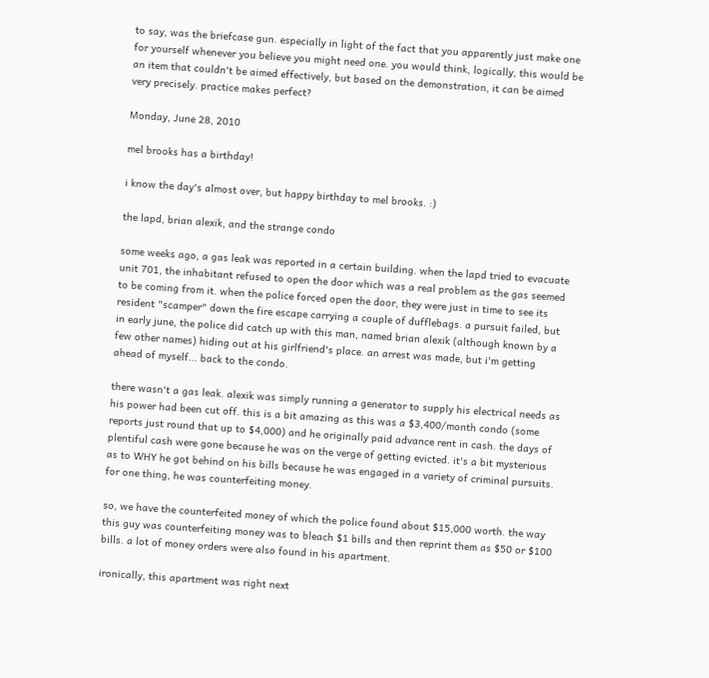to say, was the briefcase gun. especially in light of the fact that you apparently just make one for yourself whenever you believe you might need one. you would think, logically, this would be an item that couldn't be aimed effectively, but based on the demonstration, it can be aimed very precisely. practice makes perfect?

Monday, June 28, 2010

mel brooks has a birthday!

i know the day's almost over, but happy birthday to mel brooks. :)

the lapd, brian alexik, and the strange condo

some weeks ago, a gas leak was reported in a certain building. when the lapd tried to evacuate unit 701, the inhabitant refused to open the door which was a real problem as the gas seemed to be coming from it. when the police forced open the door, they were just in time to see its resident "scamper" down the fire escape carrying a couple of dufflebags. a pursuit failed, but in early june, the police did catch up with this man, named brian alexik (although known by a few other names) hiding out at his girlfriend's place. an arrest was made, but i'm getting ahead of myself... back to the condo.

there wasn't a gas leak. alexik was simply running a generator to supply his electrical needs as his power had been cut off. this is a bit amazing as this was a $3,400/month condo (some reports just round that up to $4,000) and he originally paid advance rent in cash. the days of plentiful cash were gone because he was on the verge of getting evicted. it's a bit mysterious as to WHY he got behind on his bills because he was engaged in a variety of criminal pursuits. for one thing, he was counterfeiting money.

so, we have the counterfeited money of which the police found about $15,000 worth. the way this guy was counterfeiting money was to bleach $1 bills and then reprint them as $50 or $100 bills. a lot of money orders were also found in his apartment.

ironically, this apartment was right next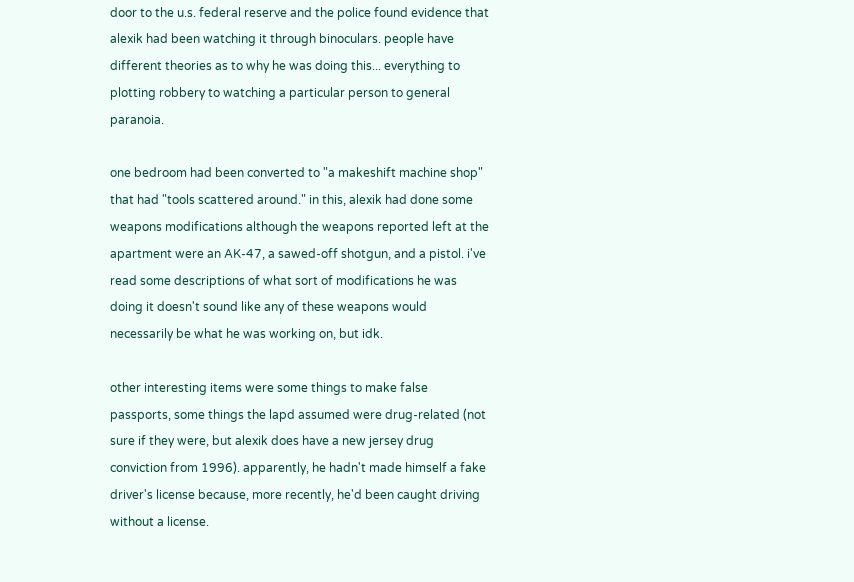door to the u.s. federal reserve and the police found evidence that alexik had been watching it through binoculars. people have different theories as to why he was doing this... everything to plotting robbery to watching a particular person to general paranoia.

one bedroom had been converted to "a makeshift machine shop" that had "tools scattered around." in this, alexik had done some weapons modifications although the weapons reported left at the apartment were an AK-47, a sawed-off shotgun, and a pistol. i've read some descriptions of what sort of modifications he was doing it doesn't sound like any of these weapons would necessarily be what he was working on, but idk.

other interesting items were some things to make false passports, some things the lapd assumed were drug-related (not sure if they were, but alexik does have a new jersey drug conviction from 1996). apparently, he hadn't made himself a fake driver's license because, more recently, he'd been caught driving without a license.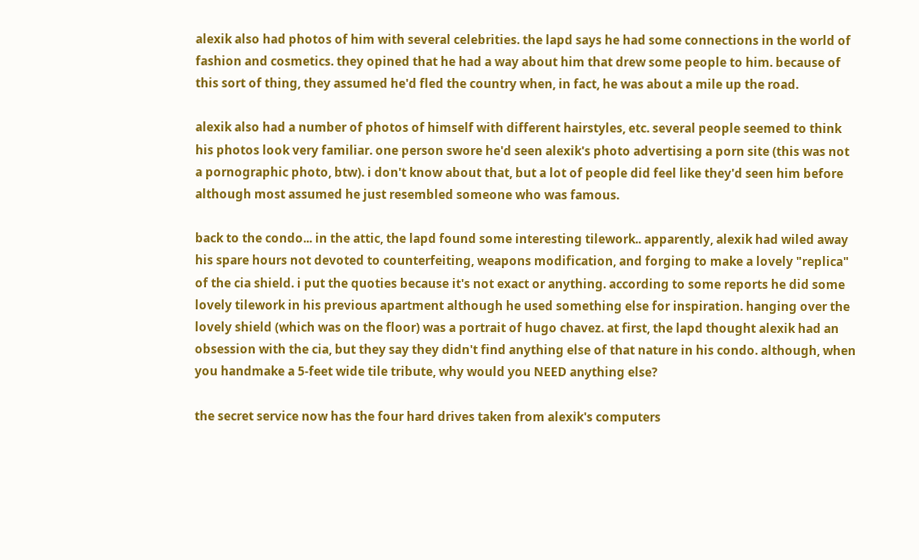alexik also had photos of him with several celebrities. the lapd says he had some connections in the world of fashion and cosmetics. they opined that he had a way about him that drew some people to him. because of this sort of thing, they assumed he'd fled the country when, in fact, he was about a mile up the road.

alexik also had a number of photos of himself with different hairstyles, etc. several people seemed to think his photos look very familiar. one person swore he'd seen alexik's photo advertising a porn site (this was not a pornographic photo, btw). i don't know about that, but a lot of people did feel like they'd seen him before although most assumed he just resembled someone who was famous.

back to the condo... in the attic, the lapd found some interesting tilework.. apparently, alexik had wiled away his spare hours not devoted to counterfeiting, weapons modification, and forging to make a lovely "replica" of the cia shield. i put the quoties because it's not exact or anything. according to some reports he did some lovely tilework in his previous apartment although he used something else for inspiration. hanging over the lovely shield (which was on the floor) was a portrait of hugo chavez. at first, the lapd thought alexik had an obsession with the cia, but they say they didn't find anything else of that nature in his condo. although, when you handmake a 5-feet wide tile tribute, why would you NEED anything else?

the secret service now has the four hard drives taken from alexik's computers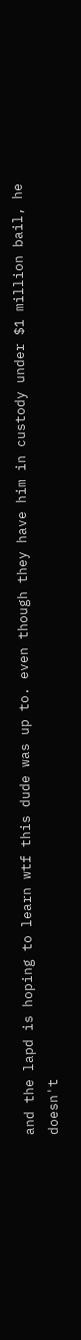and the lapd is hoping to learn wtf this dude was up to. even though they have him in custody under $1 million bail, he doesn't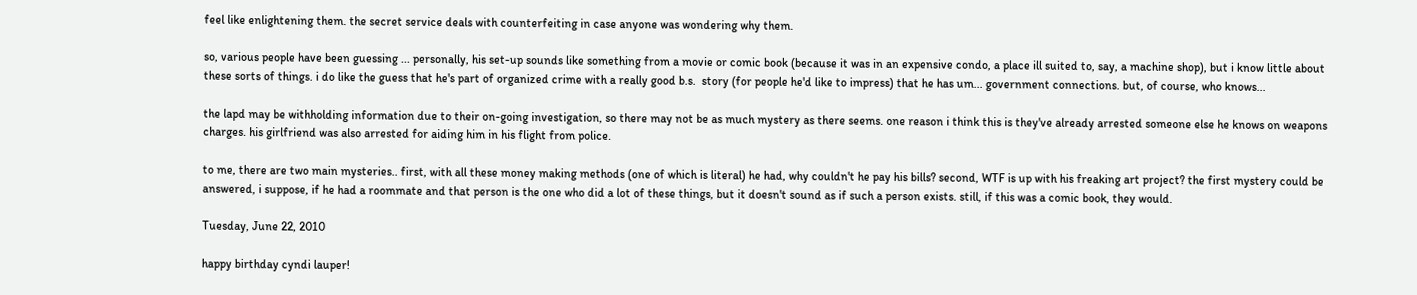feel like enlightening them. the secret service deals with counterfeiting in case anyone was wondering why them.

so, various people have been guessing ... personally, his set-up sounds like something from a movie or comic book (because it was in an expensive condo, a place ill suited to, say, a machine shop), but i know little about these sorts of things. i do like the guess that he's part of organized crime with a really good b.s.  story (for people he'd like to impress) that he has um... government connections. but, of course, who knows...

the lapd may be withholding information due to their on-going investigation, so there may not be as much mystery as there seems. one reason i think this is they've already arrested someone else he knows on weapons charges. his girlfriend was also arrested for aiding him in his flight from police.

to me, there are two main mysteries.. first, with all these money making methods (one of which is literal) he had, why couldn't he pay his bills? second, WTF is up with his freaking art project? the first mystery could be answered, i suppose, if he had a roommate and that person is the one who did a lot of these things, but it doesn't sound as if such a person exists. still, if this was a comic book, they would.

Tuesday, June 22, 2010

happy birthday cyndi lauper!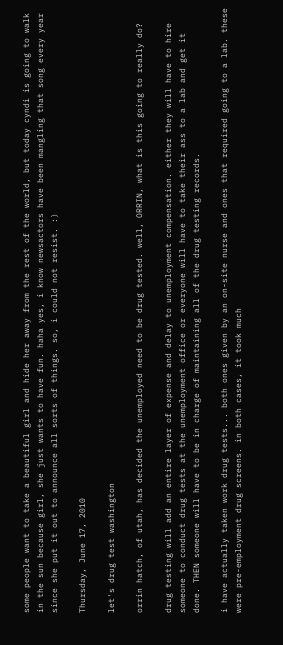some people want to take a beautiful girl and hide her away from the rest of the world, but today cyndi is going to walk in the sun because girl, she just wants to have fun. haha yes, i know newsactors have been mangling that song every year since she put it out to announce all sorts of things. so, i could not resist. :)

Thursday, June 17, 2010

let's drug test washington

orrin hatch, of utah, has decided the unemployed need to be drug tested. well, ORRIN, what is this going to really do?

drug testing will add an entire layer of expense and delay to unemployment compensation. either they will have to hire someone to conduct drug tests at the unemployment office or everyone will have to take their ass to a lab and get it done. THEN someone will have to be in charge of maintaining all of the drug testing records.

i have actually taken work drug tests... both ones given by an on-site nurse and ones that required going to a lab. these were pre-employment drug screens. in both cases, it took much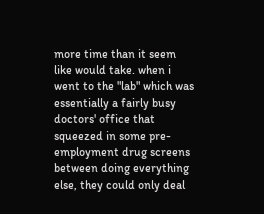more time than it seem like would take. when i went to the "lab" which was essentially a fairly busy doctors' office that squeezed in some pre-employment drug screens between doing everything else, they could only deal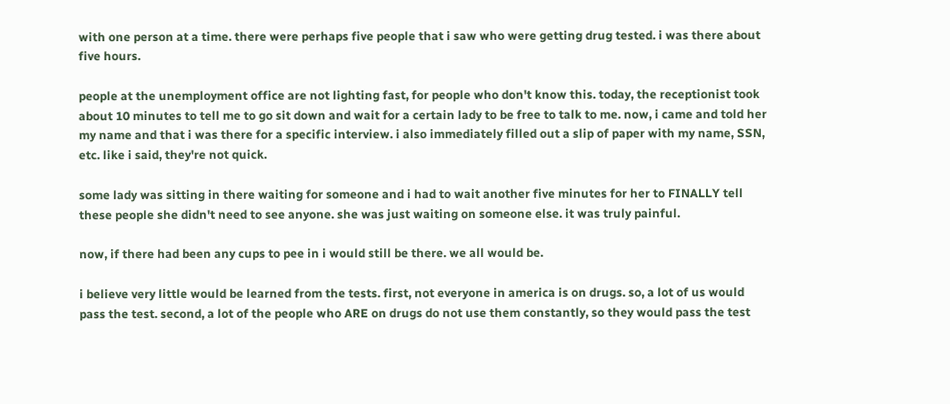with one person at a time. there were perhaps five people that i saw who were getting drug tested. i was there about five hours.

people at the unemployment office are not lighting fast, for people who don't know this. today, the receptionist took about 10 minutes to tell me to go sit down and wait for a certain lady to be free to talk to me. now, i came and told her my name and that i was there for a specific interview. i also immediately filled out a slip of paper with my name, SSN, etc. like i said, they're not quick.

some lady was sitting in there waiting for someone and i had to wait another five minutes for her to FINALLY tell these people she didn't need to see anyone. she was just waiting on someone else. it was truly painful.

now, if there had been any cups to pee in i would still be there. we all would be.

i believe very little would be learned from the tests. first, not everyone in america is on drugs. so, a lot of us would pass the test. second, a lot of the people who ARE on drugs do not use them constantly, so they would pass the test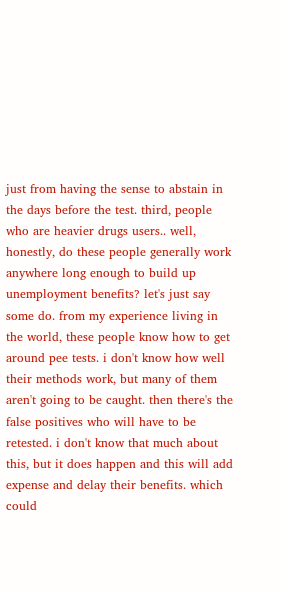just from having the sense to abstain in the days before the test. third, people who are heavier drugs users.. well, honestly, do these people generally work anywhere long enough to build up unemployment benefits? let's just say some do. from my experience living in the world, these people know how to get around pee tests. i don't know how well their methods work, but many of them aren't going to be caught. then there's the false positives who will have to be retested. i don't know that much about this, but it does happen and this will add expense and delay their benefits. which could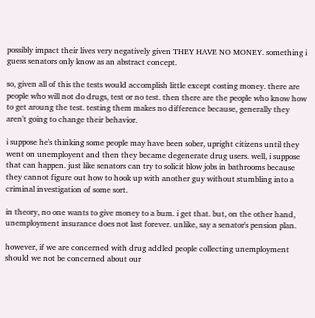possibly impact their lives very negatively given THEY HAVE NO MONEY. something i guess senators only know as an abstract concept.

so, given all of this the tests would accomplish little except costing money. there are people who will not do drugs, test or no test. then there are the people who know how to get aroung the test. testing them makes no difference because, generally they aren't going to change their behavior.

i suppose he's thinking some people may have been sober, upright citizens until they went on unemployent and then they became degenerate drug users. well, i suppose that can happen. just like senators can try to solicit blow jobs in bathrooms because they cannot figure out how to hook up with another guy without stumbling into a criminal investigation of some sort.

in theory, no one wants to give money to a bum. i get that. but, on the other hand, unemployment insurance does not last forever. unlike, say a senator's pension plan.

however, if we are concerned with drug addled people collecting unemployment should we not be concerned about our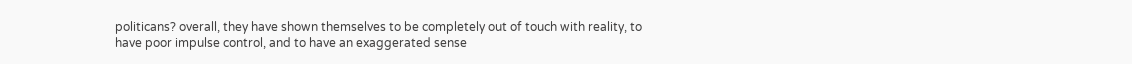politicans? overall, they have shown themselves to be completely out of touch with reality, to have poor impulse control, and to have an exaggerated sense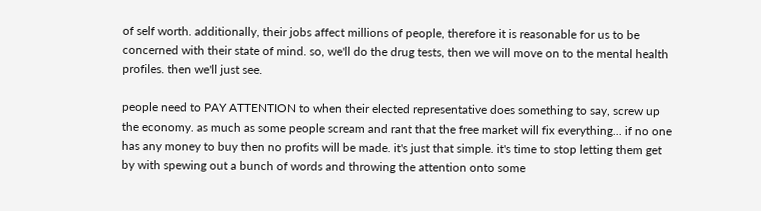of self worth. additionally, their jobs affect millions of people, therefore it is reasonable for us to be concerned with their state of mind. so, we'll do the drug tests, then we will move on to the mental health profiles. then we'll just see.

people need to PAY ATTENTION to when their elected representative does something to say, screw up the economy. as much as some people scream and rant that the free market will fix everything... if no one has any money to buy then no profits will be made. it's just that simple. it's time to stop letting them get by with spewing out a bunch of words and throwing the attention onto some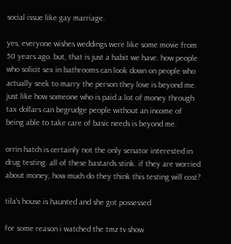social issue like gay marriage.

yes, everyone wishes weddings were like some movie from 50 years ago. but, that is just a habit we have. how people who solicit sex in bathrooms can look down on people who actually seek to marry the person they love is beyond me. just like how someone who is paid a lot of money through tax dollars can begrudge people without an income of being able to take care of basic needs is beyond me.

orrin hatch is certainly not the only senator interested in drug testing. all of these bastards stink. if they are worried about money, how much do they think this testing will cost?

tila's house is haunted and she got possessed

for some reason i watched the tmz tv show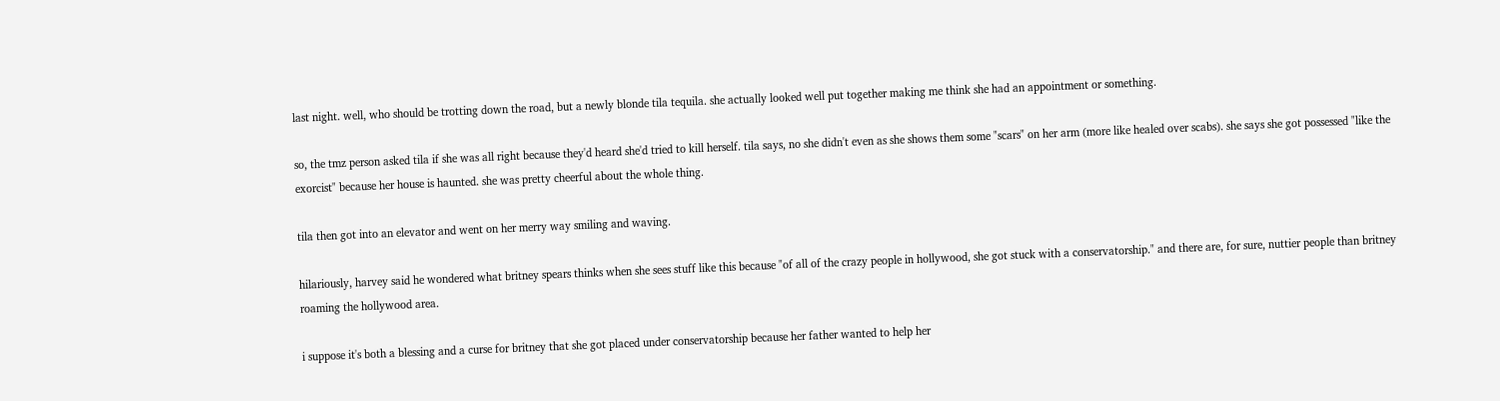last night. well, who should be trotting down the road, but a newly blonde tila tequila. she actually looked well put together making me think she had an appointment or something.

so, the tmz person asked tila if she was all right because they'd heard she'd tried to kill herself. tila says, no she didn't even as she shows them some "scars" on her arm (more like healed over scabs). she says she got possessed "like the exorcist" because her house is haunted. she was pretty cheerful about the whole thing.

tila then got into an elevator and went on her merry way smiling and waving.

hilariously, harvey said he wondered what britney spears thinks when she sees stuff like this because "of all of the crazy people in hollywood, she got stuck with a conservatorship." and there are, for sure, nuttier people than britney roaming the hollywood area.

i suppose it's both a blessing and a curse for britney that she got placed under conservatorship because her father wanted to help her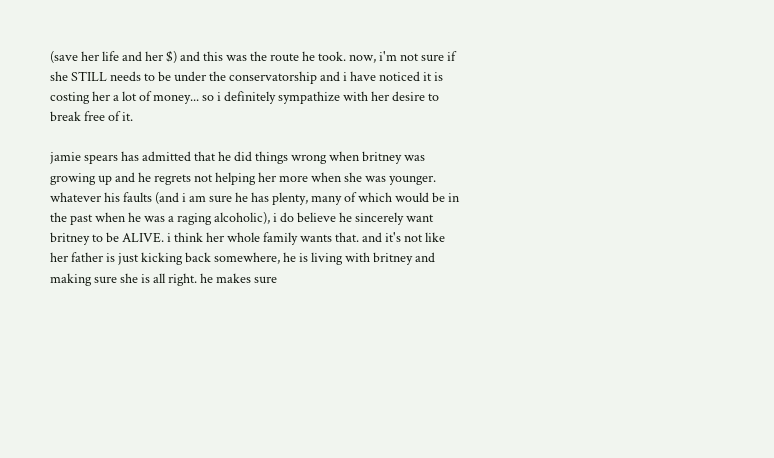(save her life and her $) and this was the route he took. now, i'm not sure if she STILL needs to be under the conservatorship and i have noticed it is costing her a lot of money... so i definitely sympathize with her desire to break free of it.

jamie spears has admitted that he did things wrong when britney was growing up and he regrets not helping her more when she was younger. whatever his faults (and i am sure he has plenty, many of which would be in the past when he was a raging alcoholic), i do believe he sincerely want britney to be ALIVE. i think her whole family wants that. and it's not like her father is just kicking back somewhere, he is living with britney and making sure she is all right. he makes sure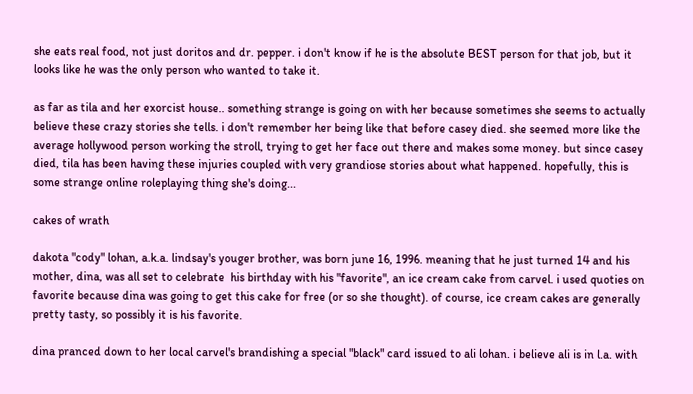she eats real food, not just doritos and dr. pepper. i don't know if he is the absolute BEST person for that job, but it looks like he was the only person who wanted to take it.

as far as tila and her exorcist house.. something strange is going on with her because sometimes she seems to actually believe these crazy stories she tells. i don't remember her being like that before casey died. she seemed more like the average hollywood person working the stroll, trying to get her face out there and makes some money. but since casey died, tila has been having these injuries coupled with very grandiose stories about what happened. hopefully, this is some strange online roleplaying thing she's doing...

cakes of wrath

dakota "cody" lohan, a.k.a. lindsay's youger brother, was born june 16, 1996. meaning that he just turned 14 and his mother, dina, was all set to celebrate  his birthday with his "favorite", an ice cream cake from carvel. i used quoties on favorite because dina was going to get this cake for free (or so she thought). of course, ice cream cakes are generally pretty tasty, so possibly it is his favorite.

dina pranced down to her local carvel's brandishing a special "black" card issued to ali lohan. i believe ali is in l.a. with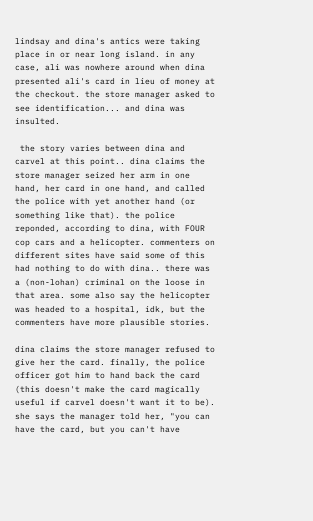lindsay and dina's antics were taking place in or near long island. in any case, ali was nowhere around when dina presented ali's card in lieu of money at the checkout. the store manager asked to see identification... and dina was insulted.

 the story varies between dina and carvel at this point.. dina claims the store manager seized her arm in one hand, her card in one hand, and called the police with yet another hand (or something like that). the police reponded, according to dina, with FOUR cop cars and a helicopter. commenters on different sites have said some of this had nothing to do with dina.. there was a (non-lohan) criminal on the loose in that area. some also say the helicopter was headed to a hospital, idk, but the commenters have more plausible stories.

dina claims the store manager refused to give her the card. finally, the police officer got him to hand back the card (this doesn't make the card magically useful if carvel doesn't want it to be). she says the manager told her, "you can have the card, but you can't have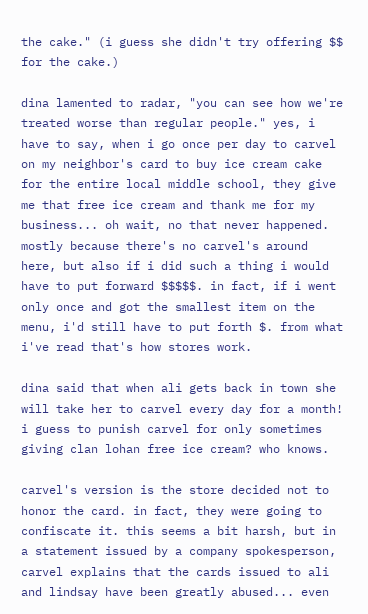the cake." (i guess she didn't try offering $$ for the cake.)

dina lamented to radar, "you can see how we're treated worse than regular people." yes, i have to say, when i go once per day to carvel on my neighbor's card to buy ice cream cake for the entire local middle school, they give me that free ice cream and thank me for my business... oh wait, no that never happened. mostly because there's no carvel's around here, but also if i did such a thing i would have to put forward $$$$$. in fact, if i went only once and got the smallest item on the menu, i'd still have to put forth $. from what i've read that's how stores work.

dina said that when ali gets back in town she will take her to carvel every day for a month! i guess to punish carvel for only sometimes giving clan lohan free ice cream? who knows.

carvel's version is the store decided not to honor the card. in fact, they were going to confiscate it. this seems a bit harsh, but in a statement issued by a company spokesperson, carvel explains that the cards issued to ali and lindsay have been greatly abused... even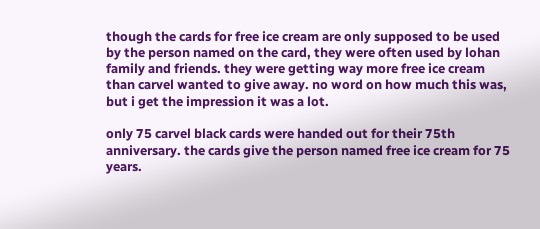though the cards for free ice cream are only supposed to be used by the person named on the card, they were often used by lohan family and friends. they were getting way more free ice cream than carvel wanted to give away. no word on how much this was, but i get the impression it was a lot.

only 75 carvel black cards were handed out for their 75th anniversary. the cards give the person named free ice cream for 75 years.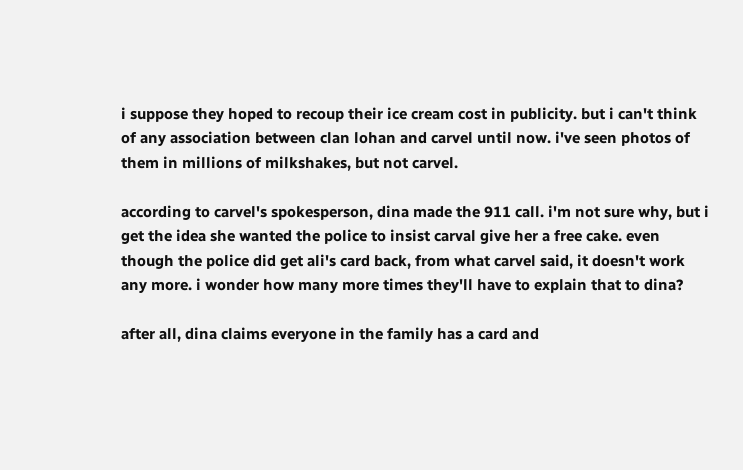i suppose they hoped to recoup their ice cream cost in publicity. but i can't think of any association between clan lohan and carvel until now. i've seen photos of them in millions of milkshakes, but not carvel.

according to carvel's spokesperson, dina made the 911 call. i'm not sure why, but i get the idea she wanted the police to insist carval give her a free cake. even though the police did get ali's card back, from what carvel said, it doesn't work any more. i wonder how many more times they'll have to explain that to dina?

after all, dina claims everyone in the family has a card and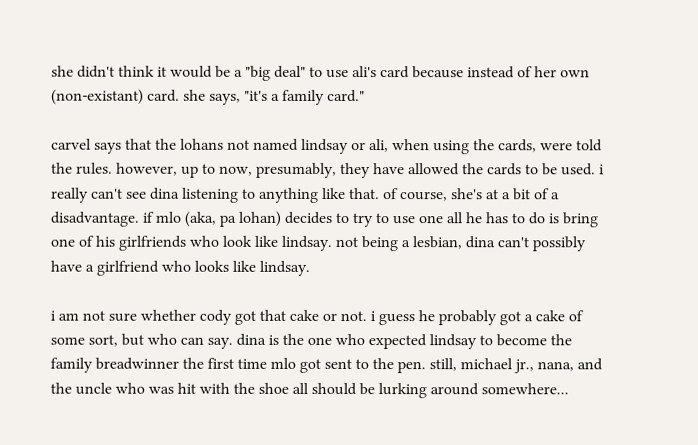she didn't think it would be a "big deal" to use ali's card because instead of her own (non-existant) card. she says, "it's a family card."

carvel says that the lohans not named lindsay or ali, when using the cards, were told the rules. however, up to now, presumably, they have allowed the cards to be used. i really can't see dina listening to anything like that. of course, she's at a bit of a disadvantage. if mlo (aka, pa lohan) decides to try to use one all he has to do is bring one of his girlfriends who look like lindsay. not being a lesbian, dina can't possibly have a girlfriend who looks like lindsay.

i am not sure whether cody got that cake or not. i guess he probably got a cake of some sort, but who can say. dina is the one who expected lindsay to become the family breadwinner the first time mlo got sent to the pen. still, michael jr., nana, and the uncle who was hit with the shoe all should be lurking around somewhere...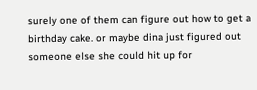surely one of them can figure out how to get a birthday cake. or maybe dina just figured out someone else she could hit up for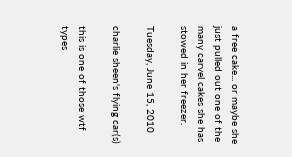a free cake... or maybe she just pulled out one of the many carvel cakes she has stowed in her freezer.

Tuesday, June 15, 2010

charlie sheen's flying car(s)

this is one of those wtf types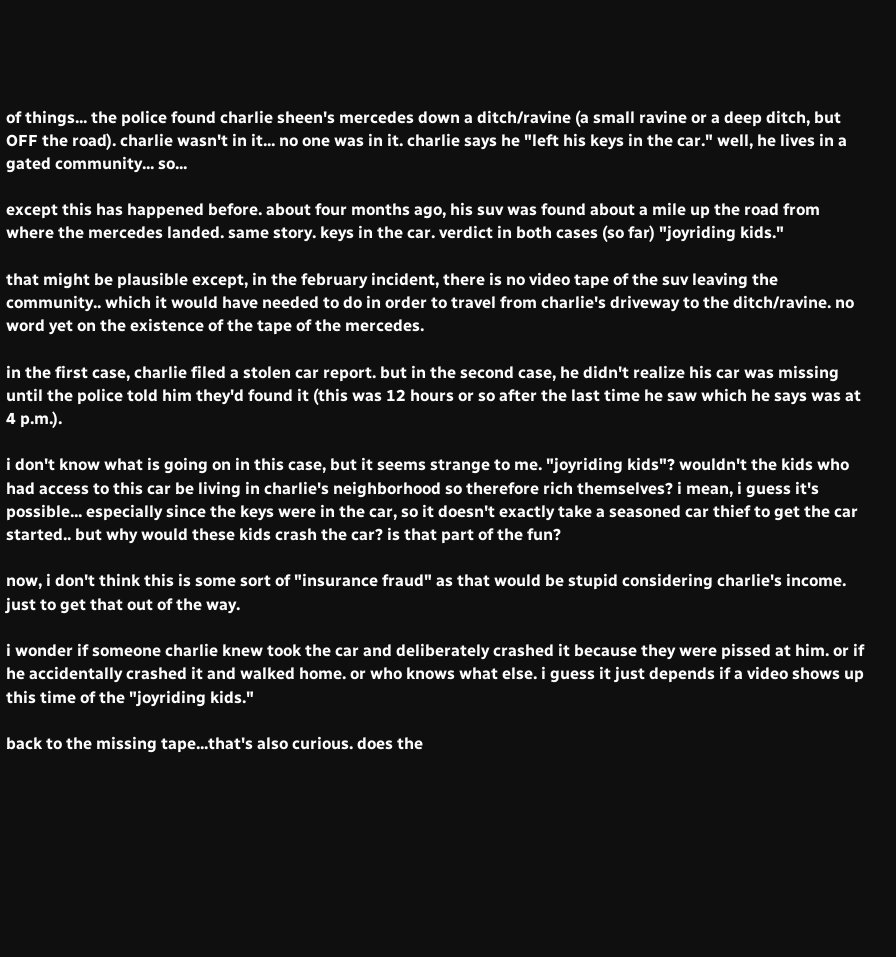of things... the police found charlie sheen's mercedes down a ditch/ravine (a small ravine or a deep ditch, but OFF the road). charlie wasn't in it... no one was in it. charlie says he "left his keys in the car." well, he lives in a gated community... so...

except this has happened before. about four months ago, his suv was found about a mile up the road from where the mercedes landed. same story. keys in the car. verdict in both cases (so far) "joyriding kids."

that might be plausible except, in the february incident, there is no video tape of the suv leaving the community.. which it would have needed to do in order to travel from charlie's driveway to the ditch/ravine. no word yet on the existence of the tape of the mercedes.

in the first case, charlie filed a stolen car report. but in the second case, he didn't realize his car was missing until the police told him they'd found it (this was 12 hours or so after the last time he saw which he says was at 4 p.m.).

i don't know what is going on in this case, but it seems strange to me. "joyriding kids"? wouldn't the kids who had access to this car be living in charlie's neighborhood so therefore rich themselves? i mean, i guess it's possible... especially since the keys were in the car, so it doesn't exactly take a seasoned car thief to get the car started.. but why would these kids crash the car? is that part of the fun?

now, i don't think this is some sort of "insurance fraud" as that would be stupid considering charlie's income. just to get that out of the way.

i wonder if someone charlie knew took the car and deliberately crashed it because they were pissed at him. or if he accidentally crashed it and walked home. or who knows what else. i guess it just depends if a video shows up this time of the "joyriding kids."

back to the missing tape...that's also curious. does the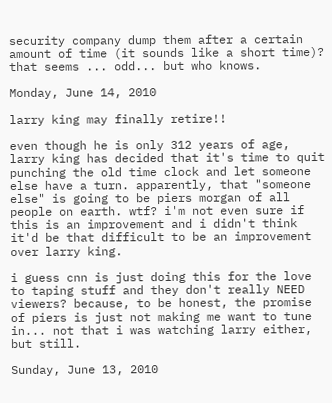security company dump them after a certain amount of time (it sounds like a short time)? that seems ... odd... but who knows.

Monday, June 14, 2010

larry king may finally retire!!

even though he is only 312 years of age, larry king has decided that it's time to quit punching the old time clock and let someone else have a turn. apparently, that "someone else" is going to be piers morgan of all people on earth. wtf? i'm not even sure if this is an improvement and i didn't think it'd be that difficult to be an improvement over larry king.

i guess cnn is just doing this for the love to taping stuff and they don't really NEED viewers? because, to be honest, the promise of piers is just not making me want to tune in... not that i was watching larry either, but still.

Sunday, June 13, 2010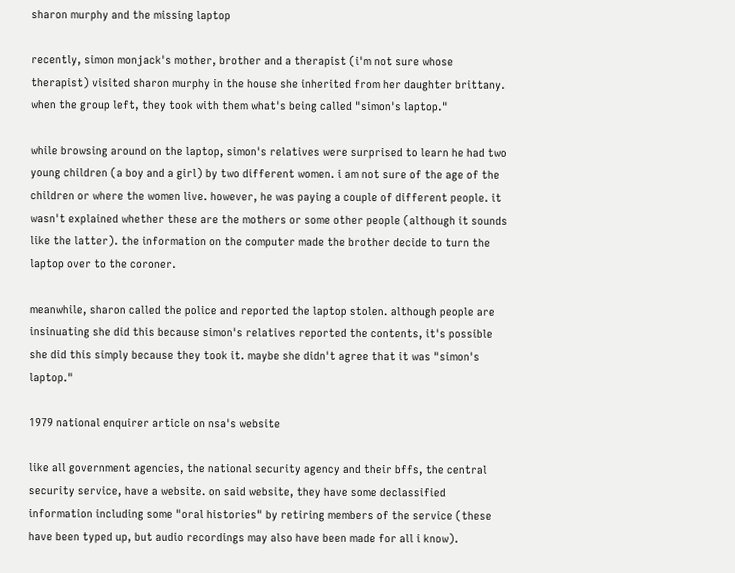sharon murphy and the missing laptop

recently, simon monjack's mother, brother and a therapist (i'm not sure whose therapist) visited sharon murphy in the house she inherited from her daughter brittany. when the group left, they took with them what's being called "simon's laptop."

while browsing around on the laptop, simon's relatives were surprised to learn he had two young children (a boy and a girl) by two different women. i am not sure of the age of the children or where the women live. however, he was paying a couple of different people. it wasn't explained whether these are the mothers or some other people (although it sounds like the latter). the information on the computer made the brother decide to turn the laptop over to the coroner.

meanwhile, sharon called the police and reported the laptop stolen. although people are insinuating she did this because simon's relatives reported the contents, it's possible she did this simply because they took it. maybe she didn't agree that it was "simon's laptop."

1979 national enquirer article on nsa's website

like all government agencies, the national security agency and their bffs, the central security service, have a website. on said website, they have some declassified information including some "oral histories" by retiring members of the service (these have been typed up, but audio recordings may also have been made for all i know).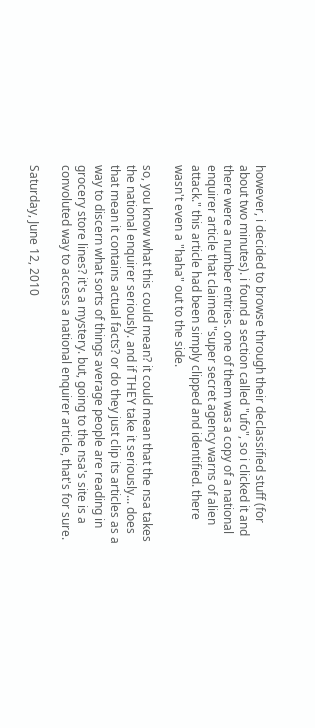however, i decided to browse through their declassified stuff (for about two minutes). i found a section called "ufo", so i clicked it and there were a number entries. one of them was a copy of a national enquirer article that claimed "super secret agency warns of alien attack." this article had been simply clipped and identified. there wasn't even a "haha" out to the side.

so, you know what this could mean? it could mean that the nsa takes the national enquirer seriously. and if THEY take it seriously... does that mean it contains actual facts? or do they just clip its articles as a way to discern what sorts of things average people are reading in grocery store lines? it's a mystery. but, going to the nsa's site is a convoluted way to access a national enquirer article, that's for sure.

Saturday, June 12, 2010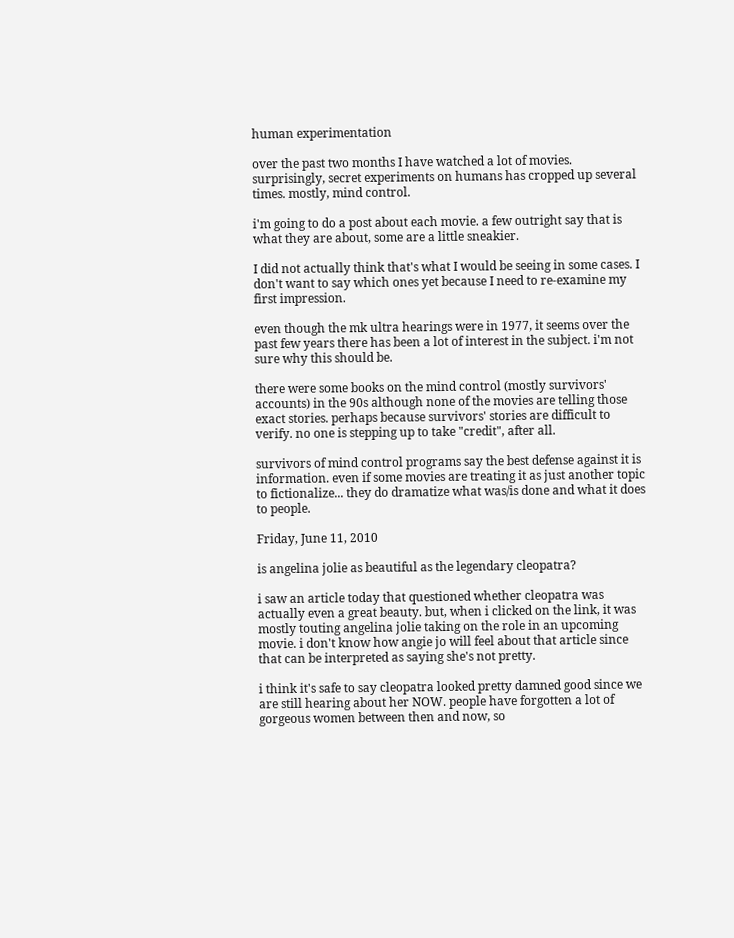human experimentation

over the past two months I have watched a lot of movies. surprisingly, secret experiments on humans has cropped up several times. mostly, mind control.

i'm going to do a post about each movie. a few outright say that is what they are about, some are a little sneakier.

I did not actually think that's what I would be seeing in some cases. I don't want to say which ones yet because I need to re-examine my first impression.

even though the mk ultra hearings were in 1977, it seems over the past few years there has been a lot of interest in the subject. i'm not sure why this should be.

there were some books on the mind control (mostly survivors' accounts) in the 90s although none of the movies are telling those exact stories. perhaps because survivors' stories are difficult to verify. no one is stepping up to take "credit", after all.

survivors of mind control programs say the best defense against it is information. even if some movies are treating it as just another topic to fictionalize... they do dramatize what was/is done and what it does to people.

Friday, June 11, 2010

is angelina jolie as beautiful as the legendary cleopatra?

i saw an article today that questioned whether cleopatra was actually even a great beauty. but, when i clicked on the link, it was mostly touting angelina jolie taking on the role in an upcoming movie. i don't know how angie jo will feel about that article since that can be interpreted as saying she's not pretty.

i think it's safe to say cleopatra looked pretty damned good since we are still hearing about her NOW. people have forgotten a lot of gorgeous women between then and now, so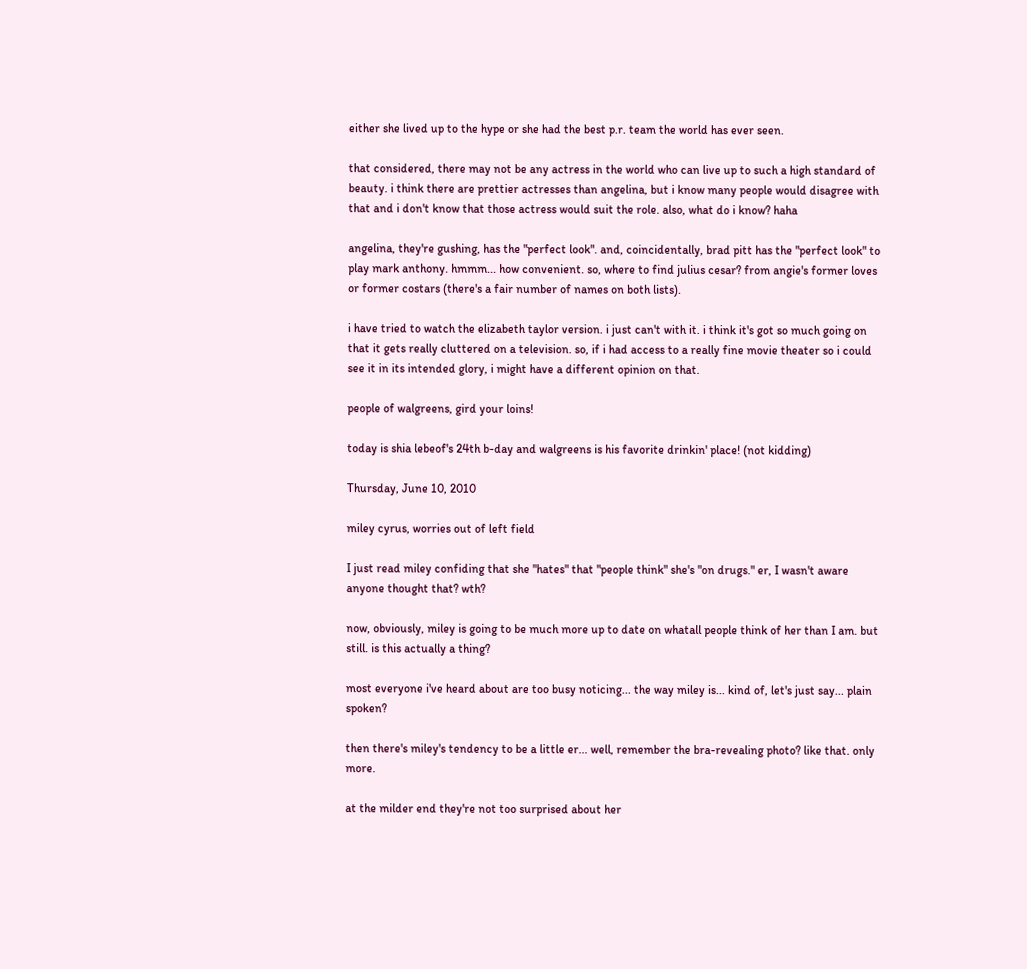either she lived up to the hype or she had the best p.r. team the world has ever seen.

that considered, there may not be any actress in the world who can live up to such a high standard of beauty. i think there are prettier actresses than angelina, but i know many people would disagree with that and i don't know that those actress would suit the role. also, what do i know? haha

angelina, they're gushing, has the "perfect look". and, coincidentally, brad pitt has the "perfect look" to play mark anthony. hmmm... how convenient. so, where to find julius cesar? from angie's former loves or former costars (there's a fair number of names on both lists).

i have tried to watch the elizabeth taylor version. i just can't with it. i think it's got so much going on that it gets really cluttered on a television. so, if i had access to a really fine movie theater so i could see it in its intended glory, i might have a different opinion on that.

people of walgreens, gird your loins!

today is shia lebeof's 24th b-day and walgreens is his favorite drinkin' place! (not kidding)

Thursday, June 10, 2010

miley cyrus, worries out of left field

I just read miley confiding that she "hates" that "people think" she's "on drugs." er, I wasn't aware anyone thought that? wth?

now, obviously, miley is going to be much more up to date on whatall people think of her than I am. but still. is this actually a thing?

most everyone i've heard about are too busy noticing... the way miley is... kind of, let's just say... plain spoken?

then there's miley's tendency to be a little er... well, remember the bra-revealing photo? like that. only more.

at the milder end they're not too surprised about her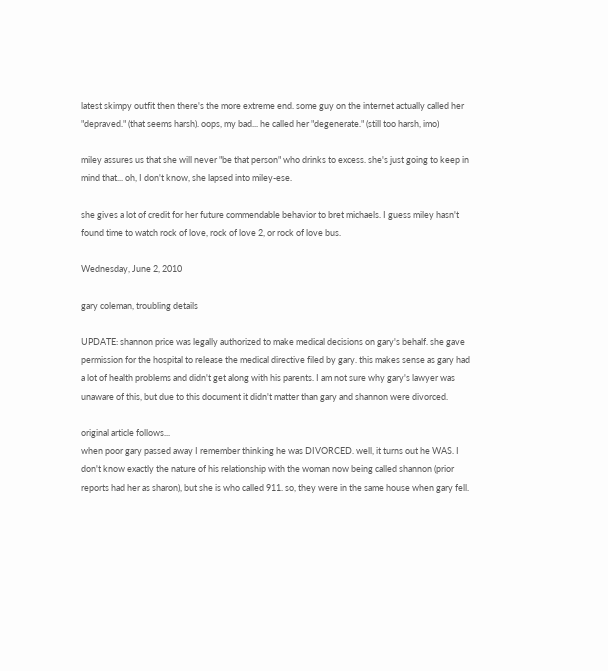latest skimpy outfit then there's the more extreme end. some guy on the internet actually called her "depraved." (that seems harsh). oops, my bad... he called her "degenerate." (still too harsh, imo)

miley assures us that she will never "be that person" who drinks to excess. she's just going to keep in mind that... oh, I don't know, she lapsed into miley-ese.

she gives a lot of credit for her future commendable behavior to bret michaels. I guess miley hasn't found time to watch rock of love, rock of love 2, or rock of love bus.

Wednesday, June 2, 2010

gary coleman, troubling details

UPDATE: shannon price was legally authorized to make medical decisions on gary's behalf. she gave permission for the hospital to release the medical directive filed by gary. this makes sense as gary had a lot of health problems and didn't get along with his parents. I am not sure why gary's lawyer was unaware of this, but due to this document it didn't matter than gary and shannon were divorced.

original article follows...
when poor gary passed away I remember thinking he was DIVORCED. well, it turns out he WAS. I don't know exactly the nature of his relationship with the woman now being called shannon (prior reports had her as sharon), but she is who called 911. so, they were in the same house when gary fell.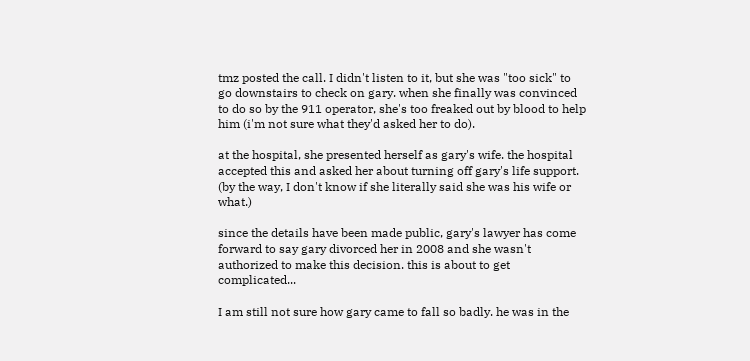tmz posted the call. I didn't listen to it, but she was "too sick" to go downstairs to check on gary. when she finally was convinced to do so by the 911 operator, she's too freaked out by blood to help him (i'm not sure what they'd asked her to do).

at the hospital, she presented herself as gary's wife. the hospital accepted this and asked her about turning off gary's life support. (by the way, I don't know if she literally said she was his wife or what.)

since the details have been made public, gary's lawyer has come forward to say gary divorced her in 2008 and she wasn't authorized to make this decision. this is about to get complicated...

I am still not sure how gary came to fall so badly. he was in the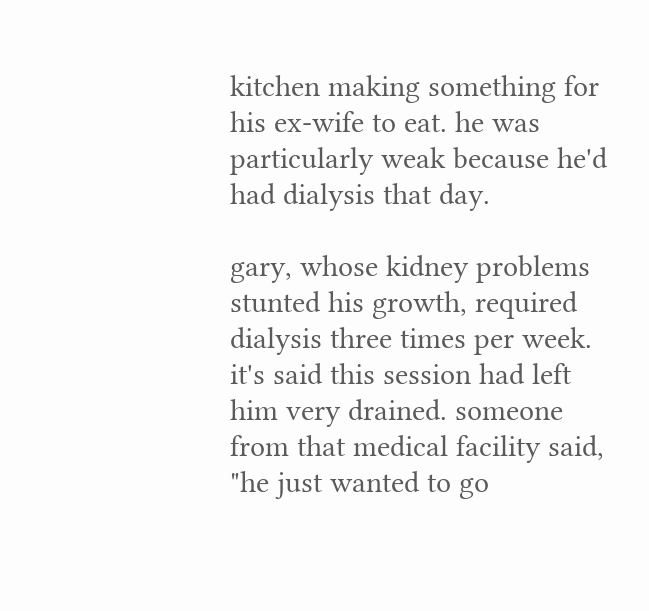kitchen making something for his ex-wife to eat. he was particularly weak because he'd had dialysis that day.

gary, whose kidney problems stunted his growth, required dialysis three times per week. it's said this session had left him very drained. someone from that medical facility said, "he just wanted to go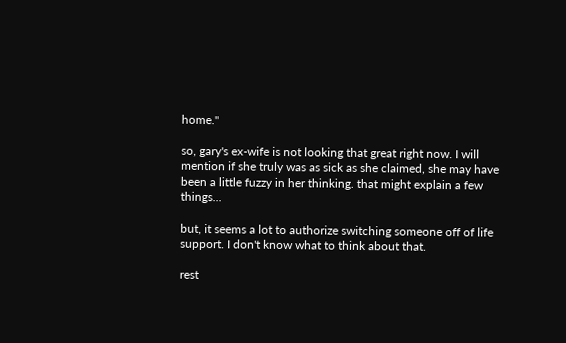home."

so, gary's ex-wife is not looking that great right now. I will mention if she truly was as sick as she claimed, she may have been a little fuzzy in her thinking. that might explain a few things...

but, it seems a lot to authorize switching someone off of life support. I don't know what to think about that.

rest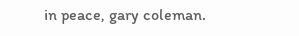in peace, gary coleman.